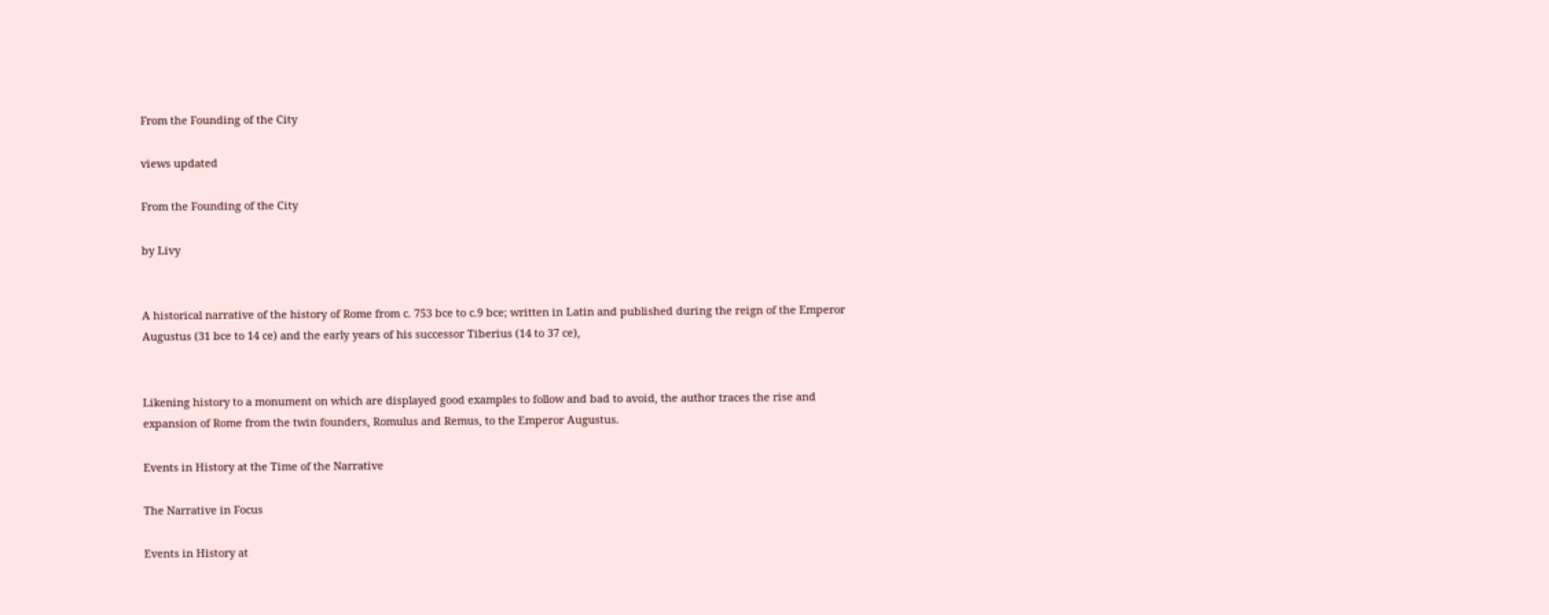From the Founding of the City

views updated

From the Founding of the City

by Livy


A historical narrative of the history of Rome from c. 753 bce to c.9 bce; written in Latin and published during the reign of the Emperor Augustus (31 bce to 14 ce) and the early years of his successor Tiberius (14 to 37 ce),


Likening history to a monument on which are displayed good examples to follow and bad to avoid, the author traces the rise and expansion of Rome from the twin founders, Romulus and Remus, to the Emperor Augustus.

Events in History at the Time of the Narrative

The Narrative in Focus

Events in History at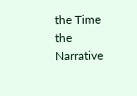the Time the Narrative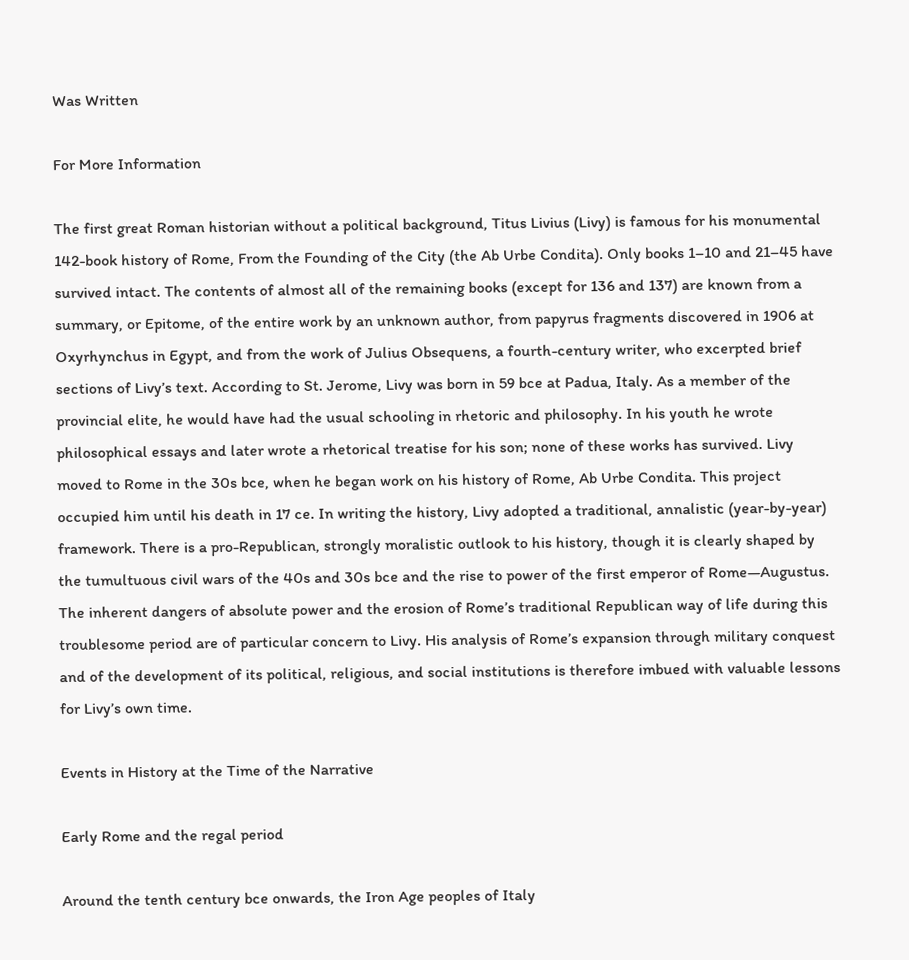Was Written

For More Information

The first great Roman historian without a political background, Titus Livius (Livy) is famous for his monumental 142-book history of Rome, From the Founding of the City (the Ab Urbe Condita). Only books 1–10 and 21–45 have survived intact. The contents of almost all of the remaining books (except for 136 and 137) are known from a summary, or Epitome, of the entire work by an unknown author, from papyrus fragments discovered in 1906 at Oxyrhynchus in Egypt, and from the work of Julius Obsequens, a fourth-century writer, who excerpted brief sections of Livy’s text. According to St. Jerome, Livy was born in 59 bce at Padua, Italy. As a member of the provincial elite, he would have had the usual schooling in rhetoric and philosophy. In his youth he wrote philosophical essays and later wrote a rhetorical treatise for his son; none of these works has survived. Livy moved to Rome in the 30s bce, when he began work on his history of Rome, Ab Urbe Condita. This project occupied him until his death in 17 ce. In writing the history, Livy adopted a traditional, annalistic (year-by-year) framework. There is a pro-Republican, strongly moralistic outlook to his history, though it is clearly shaped by the tumultuous civil wars of the 40s and 30s bce and the rise to power of the first emperor of Rome—Augustus. The inherent dangers of absolute power and the erosion of Rome’s traditional Republican way of life during this troublesome period are of particular concern to Livy. His analysis of Rome’s expansion through military conquest and of the development of its political, religious, and social institutions is therefore imbued with valuable lessons for Livy’s own time.

Events in History at the Time of the Narrative

Early Rome and the regal period

Around the tenth century bce onwards, the Iron Age peoples of Italy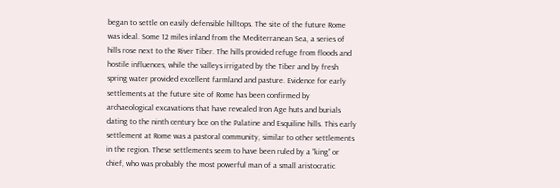began to settle on easily defensible hilltops. The site of the future Rome was ideal. Some 12 miles inland from the Mediterranean Sea, a series of hills rose next to the River Tiber. The hills provided refuge from floods and hostile influences, while the valleys irrigated by the Tiber and by fresh spring water provided excellent farmland and pasture. Evidence for early settlements at the future site of Rome has been confirmed by archaeological excavations that have revealed Iron Age huts and burials dating to the ninth century bce on the Palatine and Esquiline hills. This early settlement at Rome was a pastoral community, similar to other settlements in the region. These settlements seem to have been ruled by a “king” or chief, who was probably the most powerful man of a small aristocratic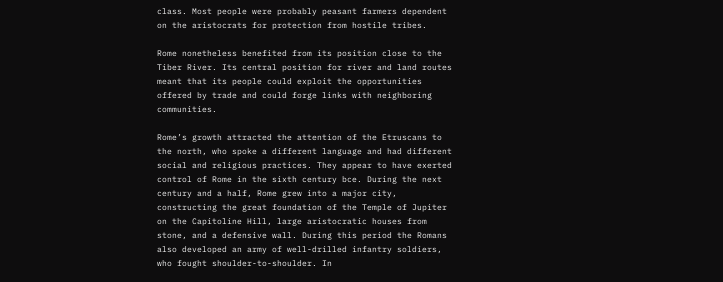class. Most people were probably peasant farmers dependent on the aristocrats for protection from hostile tribes.

Rome nonetheless benefited from its position close to the Tiber River. Its central position for river and land routes meant that its people could exploit the opportunities offered by trade and could forge links with neighboring communities.

Rome’s growth attracted the attention of the Etruscans to the north, who spoke a different language and had different social and religious practices. They appear to have exerted control of Rome in the sixth century bce. During the next century and a half, Rome grew into a major city, constructing the great foundation of the Temple of Jupiter on the Capitoline Hill, large aristocratic houses from stone, and a defensive wall. During this period the Romans also developed an army of well-drilled infantry soldiers, who fought shoulder-to-shoulder. In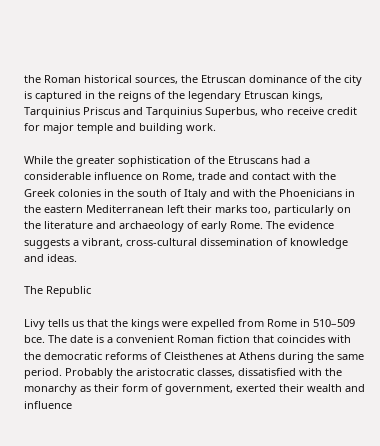the Roman historical sources, the Etruscan dominance of the city is captured in the reigns of the legendary Etruscan kings, Tarquinius Priscus and Tarquinius Superbus, who receive credit for major temple and building work.

While the greater sophistication of the Etruscans had a considerable influence on Rome, trade and contact with the Greek colonies in the south of Italy and with the Phoenicians in the eastern Mediterranean left their marks too, particularly on the literature and archaeology of early Rome. The evidence suggests a vibrant, cross-cultural dissemination of knowledge and ideas.

The Republic

Livy tells us that the kings were expelled from Rome in 510–509 bce. The date is a convenient Roman fiction that coincides with the democratic reforms of Cleisthenes at Athens during the same period. Probably the aristocratic classes, dissatisfied with the monarchy as their form of government, exerted their wealth and influence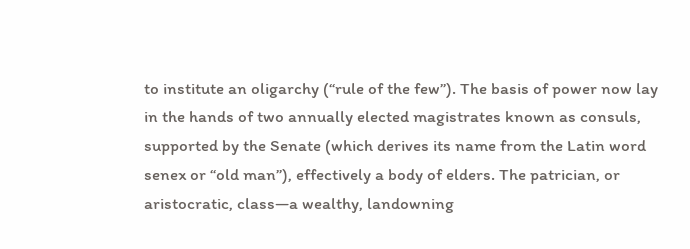to institute an oligarchy (“rule of the few”). The basis of power now lay in the hands of two annually elected magistrates known as consuls, supported by the Senate (which derives its name from the Latin word senex or “old man”), effectively a body of elders. The patrician, or aristocratic, class—a wealthy, landowning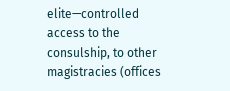elite—controlled access to the consulship, to other magistracies (offices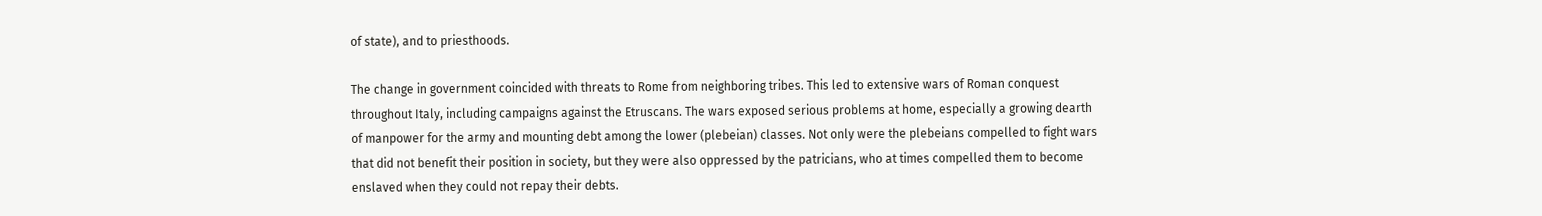of state), and to priesthoods.

The change in government coincided with threats to Rome from neighboring tribes. This led to extensive wars of Roman conquest throughout Italy, including campaigns against the Etruscans. The wars exposed serious problems at home, especially a growing dearth of manpower for the army and mounting debt among the lower (plebeian) classes. Not only were the plebeians compelled to fight wars that did not benefit their position in society, but they were also oppressed by the patricians, who at times compelled them to become enslaved when they could not repay their debts.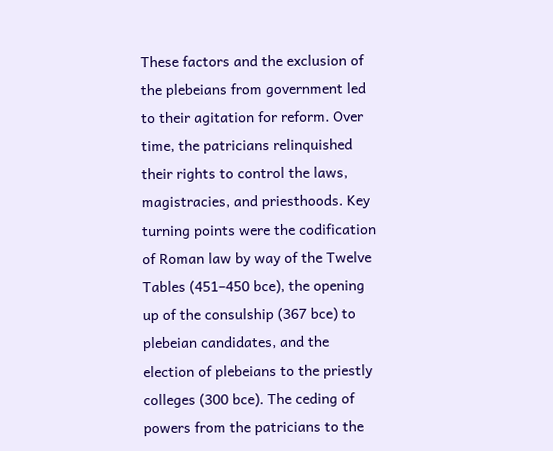These factors and the exclusion of the plebeians from government led to their agitation for reform. Over time, the patricians relinquished their rights to control the laws, magistracies, and priesthoods. Key turning points were the codification of Roman law by way of the Twelve Tables (451–450 bce), the opening up of the consulship (367 bce) to plebeian candidates, and the election of plebeians to the priestly colleges (300 bce). The ceding of powers from the patricians to the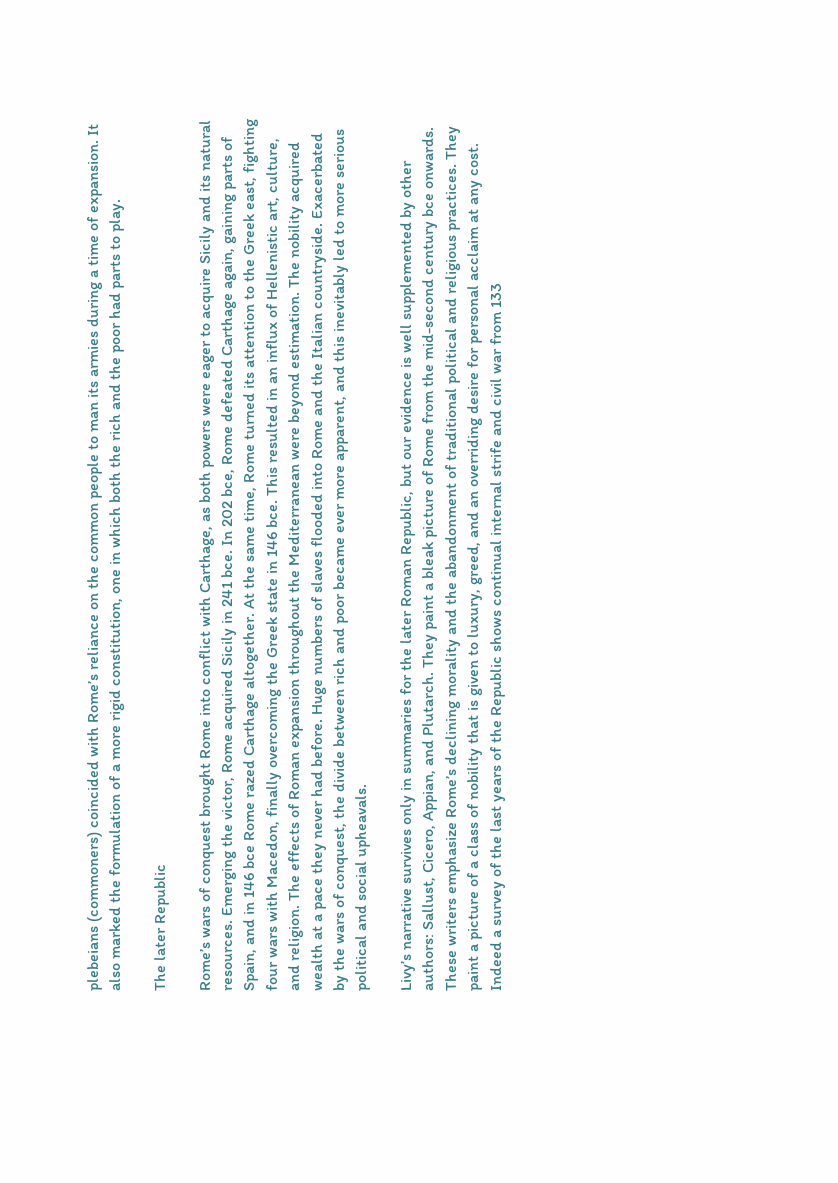plebeians (commoners) coincided with Rome’s reliance on the common people to man its armies during a time of expansion. It also marked the formulation of a more rigid constitution, one in which both the rich and the poor had parts to play.

The later Republic

Rome’s wars of conquest brought Rome into conflict with Carthage, as both powers were eager to acquire Sicily and its natural resources. Emerging the victor, Rome acquired Sicily in 241 bce. In 202 bce, Rome defeated Carthage again, gaining parts of Spain, and in 146 bce Rome razed Carthage altogether. At the same time, Rome turned its attention to the Greek east, fighting four wars with Macedon, finally overcoming the Greek state in 146 bce. This resulted in an influx of Hellenistic art, culture, and religion. The effects of Roman expansion throughout the Mediterranean were beyond estimation. The nobility acquired wealth at a pace they never had before. Huge numbers of slaves flooded into Rome and the Italian countryside. Exacerbated by the wars of conquest, the divide between rich and poor became ever more apparent, and this inevitably led to more serious political and social upheavals.

Livy’s narrative survives only in summaries for the later Roman Republic, but our evidence is well supplemented by other authors: Sallust, Cicero, Appian, and Plutarch. They paint a bleak picture of Rome from the mid-second century bce onwards. These writers emphasize Rome’s declining morality and the abandonment of traditional political and religious practices. They paint a picture of a class of nobility that is given to luxury, greed, and an overriding desire for personal acclaim at any cost. Indeed a survey of the last years of the Republic shows continual internal strife and civil war from 133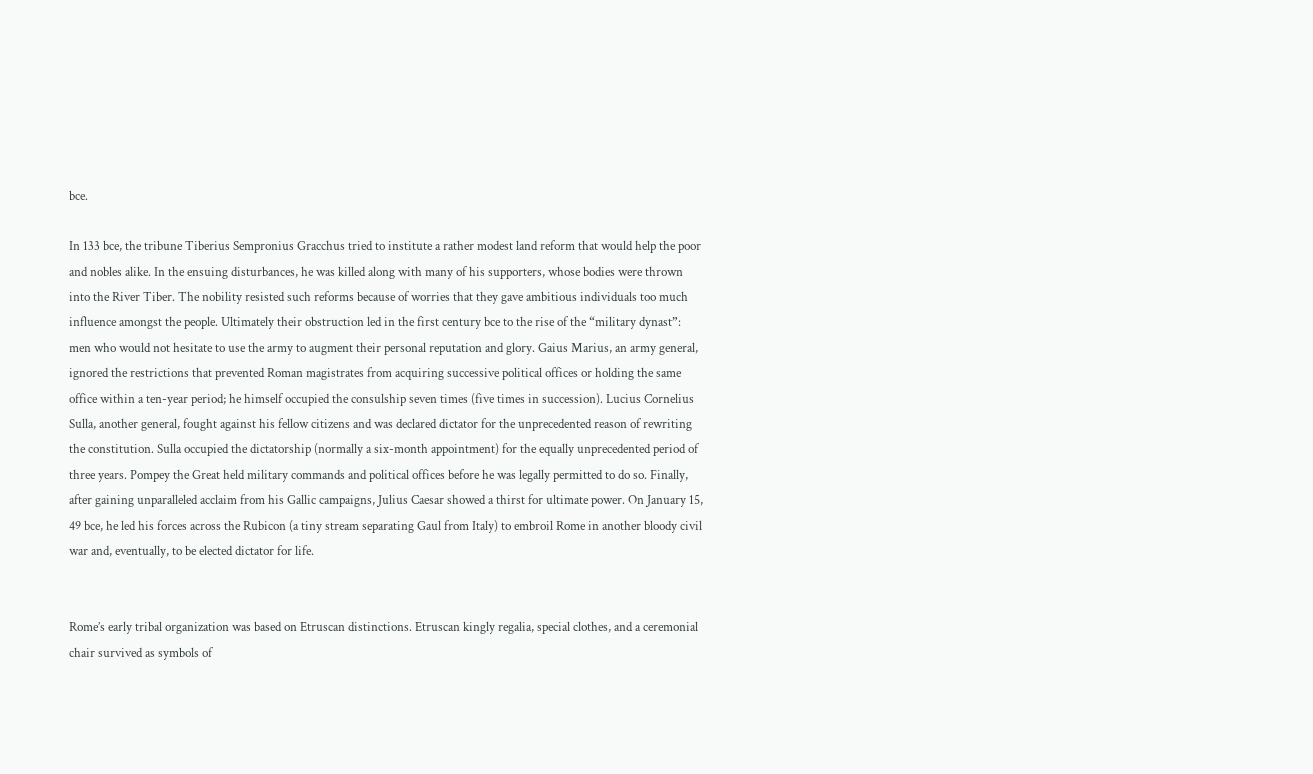bce.

In 133 bce, the tribune Tiberius Sempronius Gracchus tried to institute a rather modest land reform that would help the poor and nobles alike. In the ensuing disturbances, he was killed along with many of his supporters, whose bodies were thrown into the River Tiber. The nobility resisted such reforms because of worries that they gave ambitious individuals too much influence amongst the people. Ultimately their obstruction led in the first century bce to the rise of the “military dynast”: men who would not hesitate to use the army to augment their personal reputation and glory. Gaius Marius, an army general, ignored the restrictions that prevented Roman magistrates from acquiring successive political offices or holding the same office within a ten-year period; he himself occupied the consulship seven times (five times in succession). Lucius Cornelius Sulla, another general, fought against his fellow citizens and was declared dictator for the unprecedented reason of rewriting the constitution. Sulla occupied the dictatorship (normally a six-month appointment) for the equally unprecedented period of three years. Pompey the Great held military commands and political offices before he was legally permitted to do so. Finally, after gaining unparalleled acclaim from his Gallic campaigns, Julius Caesar showed a thirst for ultimate power. On January 15, 49 bce, he led his forces across the Rubicon (a tiny stream separating Gaul from Italy) to embroil Rome in another bloody civil war and, eventually, to be elected dictator for life.


Rome’s early tribal organization was based on Etruscan distinctions. Etruscan kingly regalia, special clothes, and a ceremonial chair survived as symbols of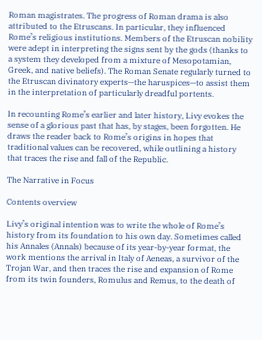Roman magistrates. The progress of Roman drama is also attributed to the Etruscans. In particular, they influenced Rome’s religious institutions. Members of the Etruscan nobility were adept in interpreting the signs sent by the gods (thanks to a system they developed from a mixture of Mesopotamian, Greek, and native beliefs). The Roman Senate regularly turned to the Etruscan divinatory experts—the haruspices—to assist them in the interpretation of particularly dreadful portents.

In recounting Rome’s earlier and later history, Livy evokes the sense of a glorious past that has, by stages, been forgotten. He draws the reader back to Rome’s origins in hopes that traditional values can be recovered, while outlining a history that traces the rise and fall of the Republic.

The Narrative in Focus

Contents overview

Livy’s original intention was to write the whole of Rome’s history from its foundation to his own day. Sometimes called his Annales (Annals) because of its year-by-year format, the work mentions the arrival in Italy of Aeneas, a survivor of the Trojan War, and then traces the rise and expansion of Rome from its twin founders, Romulus and Remus, to the death of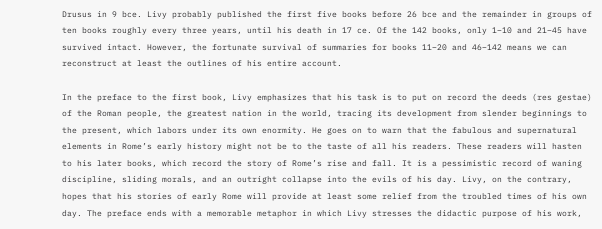Drusus in 9 bce. Livy probably published the first five books before 26 bce and the remainder in groups of ten books roughly every three years, until his death in 17 ce. Of the 142 books, only 1–10 and 21–45 have survived intact. However, the fortunate survival of summaries for books 11–20 and 46–142 means we can reconstruct at least the outlines of his entire account.

In the preface to the first book, Livy emphasizes that his task is to put on record the deeds (res gestae) of the Roman people, the greatest nation in the world, tracing its development from slender beginnings to the present, which labors under its own enormity. He goes on to warn that the fabulous and supernatural elements in Rome’s early history might not be to the taste of all his readers. These readers will hasten to his later books, which record the story of Rome’s rise and fall. It is a pessimistic record of waning discipline, sliding morals, and an outright collapse into the evils of his day. Livy, on the contrary, hopes that his stories of early Rome will provide at least some relief from the troubled times of his own day. The preface ends with a memorable metaphor in which Livy stresses the didactic purpose of his work,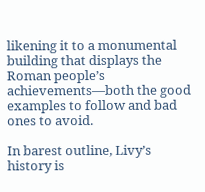likening it to a monumental building that displays the Roman people’s achievements—both the good examples to follow and bad ones to avoid.

In barest outline, Livy’s history is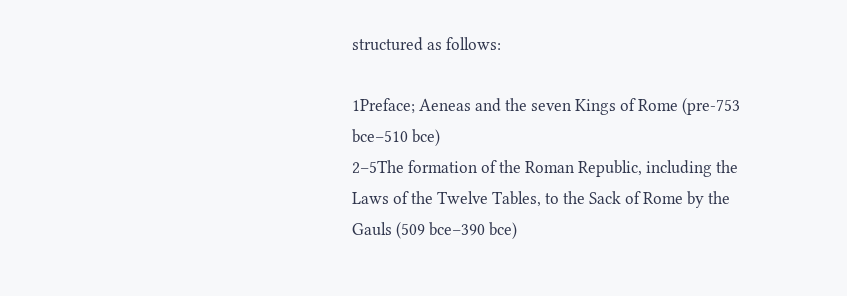structured as follows:

1Preface; Aeneas and the seven Kings of Rome (pre-753 bce–510 bce)
2–5The formation of the Roman Republic, including the Laws of the Twelve Tables, to the Sack of Rome by the Gauls (509 bce–390 bce)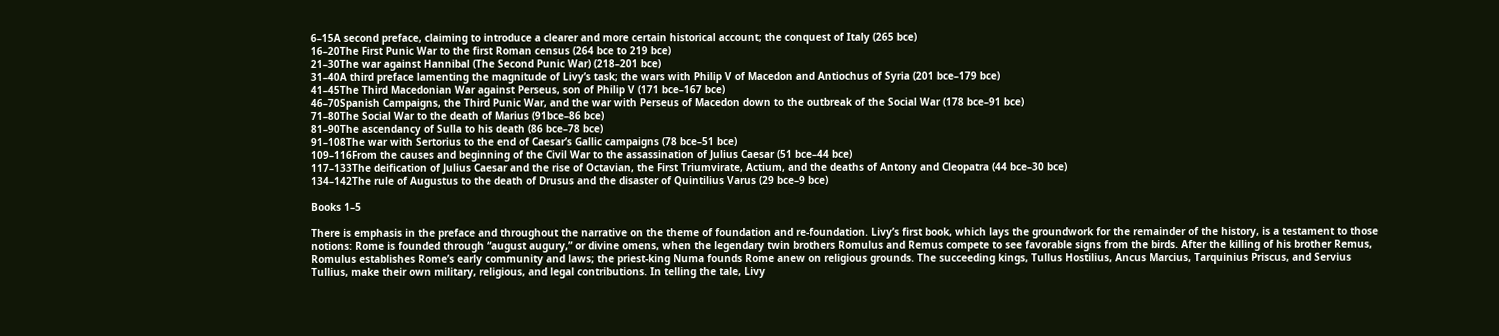6–15A second preface, claiming to introduce a clearer and more certain historical account; the conquest of Italy (265 bce)
16–20The First Punic War to the first Roman census (264 bce to 219 bce)
21–30The war against Hannibal (The Second Punic War) (218–201 bce)
31–40A third preface lamenting the magnitude of Livy’s task; the wars with Philip V of Macedon and Antiochus of Syria (201 bce–179 bce)
41–45The Third Macedonian War against Perseus, son of Philip V (171 bce–167 bce)
46–70Spanish Campaigns, the Third Punic War, and the war with Perseus of Macedon down to the outbreak of the Social War (178 bce–91 bce)
71–80The Social War to the death of Marius (91bce–86 bce)
81–90The ascendancy of Sulla to his death (86 bce–78 bce)
91–108The war with Sertorius to the end of Caesar’s Gallic campaigns (78 bce–51 bce)
109–116From the causes and beginning of the Civil War to the assassination of Julius Caesar (51 bce–44 bce)
117–133The deification of Julius Caesar and the rise of Octavian, the First Triumvirate, Actium, and the deaths of Antony and Cleopatra (44 bce–30 bce)
134–142The rule of Augustus to the death of Drusus and the disaster of Quintilius Varus (29 bce–9 bce)

Books 1–5

There is emphasis in the preface and throughout the narrative on the theme of foundation and re-foundation. Livy’s first book, which lays the groundwork for the remainder of the history, is a testament to those notions: Rome is founded through “august augury,” or divine omens, when the legendary twin brothers Romulus and Remus compete to see favorable signs from the birds. After the killing of his brother Remus, Romulus establishes Rome’s early community and laws; the priest-king Numa founds Rome anew on religious grounds. The succeeding kings, Tullus Hostilius, Ancus Marcius, Tarquinius Priscus, and Servius Tullius, make their own military, religious, and legal contributions. In telling the tale, Livy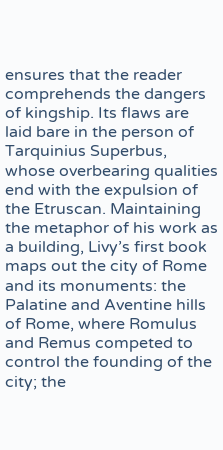ensures that the reader comprehends the dangers of kingship. Its flaws are laid bare in the person of Tarquinius Superbus, whose overbearing qualities end with the expulsion of the Etruscan. Maintaining the metaphor of his work as a building, Livy’s first book maps out the city of Rome and its monuments: the Palatine and Aventine hills of Rome, where Romulus and Remus competed to control the founding of the city; the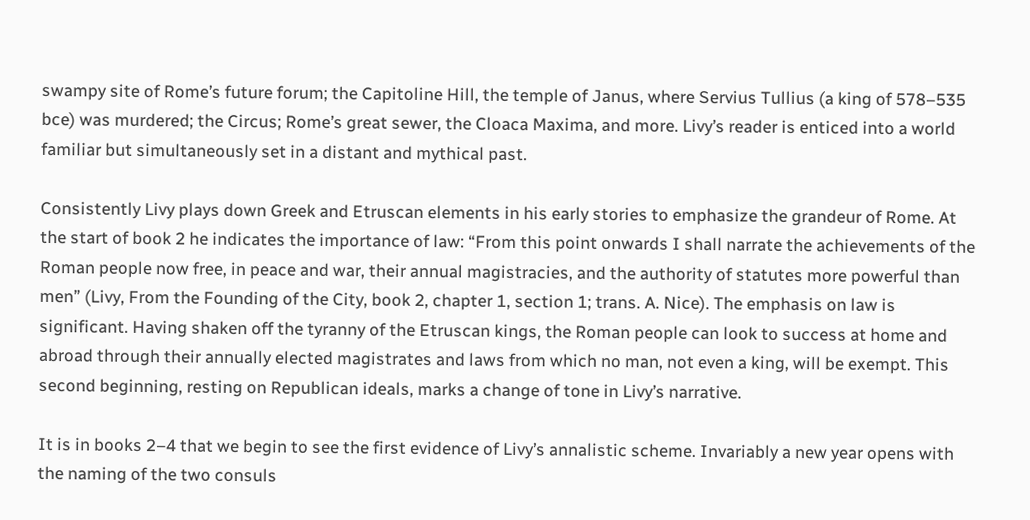swampy site of Rome’s future forum; the Capitoline Hill, the temple of Janus, where Servius Tullius (a king of 578–535 bce) was murdered; the Circus; Rome’s great sewer, the Cloaca Maxima, and more. Livy’s reader is enticed into a world familiar but simultaneously set in a distant and mythical past.

Consistently Livy plays down Greek and Etruscan elements in his early stories to emphasize the grandeur of Rome. At the start of book 2 he indicates the importance of law: “From this point onwards I shall narrate the achievements of the Roman people now free, in peace and war, their annual magistracies, and the authority of statutes more powerful than men” (Livy, From the Founding of the City, book 2, chapter 1, section 1; trans. A. Nice). The emphasis on law is significant. Having shaken off the tyranny of the Etruscan kings, the Roman people can look to success at home and abroad through their annually elected magistrates and laws from which no man, not even a king, will be exempt. This second beginning, resting on Republican ideals, marks a change of tone in Livy’s narrative.

It is in books 2–4 that we begin to see the first evidence of Livy’s annalistic scheme. Invariably a new year opens with the naming of the two consuls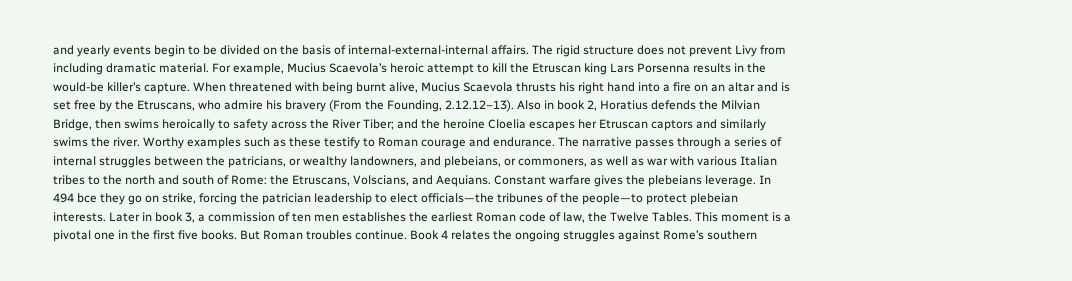and yearly events begin to be divided on the basis of internal-external-internal affairs. The rigid structure does not prevent Livy from including dramatic material. For example, Mucius Scaevola’s heroic attempt to kill the Etruscan king Lars Porsenna results in the would-be killer’s capture. When threatened with being burnt alive, Mucius Scaevola thrusts his right hand into a fire on an altar and is set free by the Etruscans, who admire his bravery (From the Founding, 2.12.12–13). Also in book 2, Horatius defends the Milvian Bridge, then swims heroically to safety across the River Tiber; and the heroine Cloelia escapes her Etruscan captors and similarly swims the river. Worthy examples such as these testify to Roman courage and endurance. The narrative passes through a series of internal struggles between the patricians, or wealthy landowners, and plebeians, or commoners, as well as war with various Italian tribes to the north and south of Rome: the Etruscans, Volscians, and Aequians. Constant warfare gives the plebeians leverage. In 494 bce they go on strike, forcing the patrician leadership to elect officials—the tribunes of the people—to protect plebeian interests. Later in book 3, a commission of ten men establishes the earliest Roman code of law, the Twelve Tables. This moment is a pivotal one in the first five books. But Roman troubles continue. Book 4 relates the ongoing struggles against Rome’s southern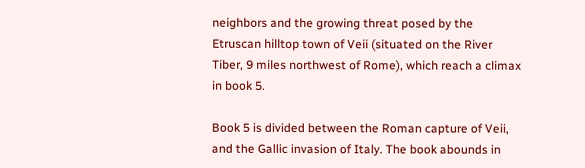neighbors and the growing threat posed by the Etruscan hilltop town of Veii (situated on the River Tiber, 9 miles northwest of Rome), which reach a climax in book 5.

Book 5 is divided between the Roman capture of Veii, and the Gallic invasion of Italy. The book abounds in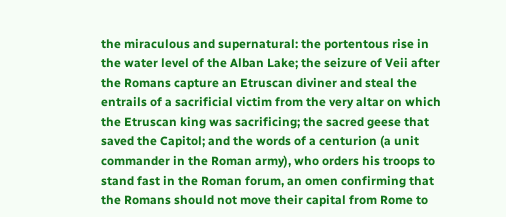the miraculous and supernatural: the portentous rise in the water level of the Alban Lake; the seizure of Veii after the Romans capture an Etruscan diviner and steal the entrails of a sacrificial victim from the very altar on which the Etruscan king was sacrificing; the sacred geese that saved the Capitol; and the words of a centurion (a unit commander in the Roman army), who orders his troops to stand fast in the Roman forum, an omen confirming that the Romans should not move their capital from Rome to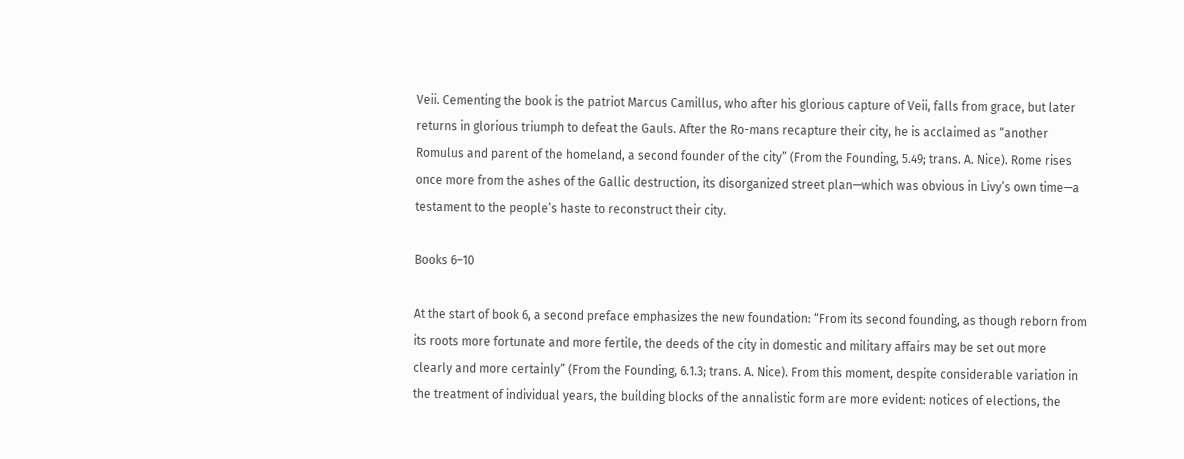Veii. Cementing the book is the patriot Marcus Camillus, who after his glorious capture of Veii, falls from grace, but later returns in glorious triumph to defeat the Gauls. After the Ro-mans recapture their city, he is acclaimed as “another Romulus and parent of the homeland, a second founder of the city” (From the Founding, 5.49; trans. A. Nice). Rome rises once more from the ashes of the Gallic destruction, its disorganized street plan—which was obvious in Livy’s own time—a testament to the people’s haste to reconstruct their city.

Books 6–10

At the start of book 6, a second preface emphasizes the new foundation: “From its second founding, as though reborn from its roots more fortunate and more fertile, the deeds of the city in domestic and military affairs may be set out more clearly and more certainly” (From the Founding, 6.1.3; trans. A. Nice). From this moment, despite considerable variation in the treatment of individual years, the building blocks of the annalistic form are more evident: notices of elections, the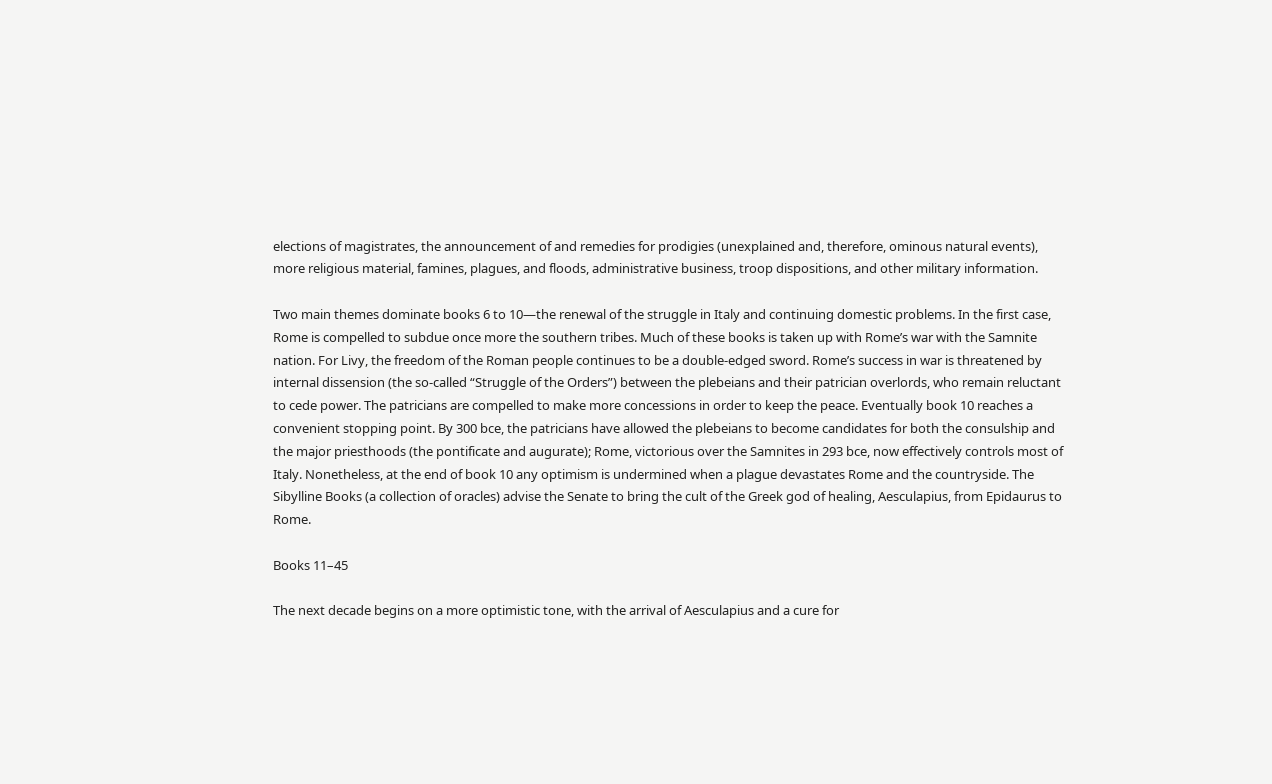elections of magistrates, the announcement of and remedies for prodigies (unexplained and, therefore, ominous natural events), more religious material, famines, plagues, and floods, administrative business, troop dispositions, and other military information.

Two main themes dominate books 6 to 10—the renewal of the struggle in Italy and continuing domestic problems. In the first case, Rome is compelled to subdue once more the southern tribes. Much of these books is taken up with Rome’s war with the Samnite nation. For Livy, the freedom of the Roman people continues to be a double-edged sword. Rome’s success in war is threatened by internal dissension (the so-called “Struggle of the Orders”) between the plebeians and their patrician overlords, who remain reluctant to cede power. The patricians are compelled to make more concessions in order to keep the peace. Eventually book 10 reaches a convenient stopping point. By 300 bce, the patricians have allowed the plebeians to become candidates for both the consulship and the major priesthoods (the pontificate and augurate); Rome, victorious over the Samnites in 293 bce, now effectively controls most of Italy. Nonetheless, at the end of book 10 any optimism is undermined when a plague devastates Rome and the countryside. The Sibylline Books (a collection of oracles) advise the Senate to bring the cult of the Greek god of healing, Aesculapius, from Epidaurus to Rome.

Books 11–45

The next decade begins on a more optimistic tone, with the arrival of Aesculapius and a cure for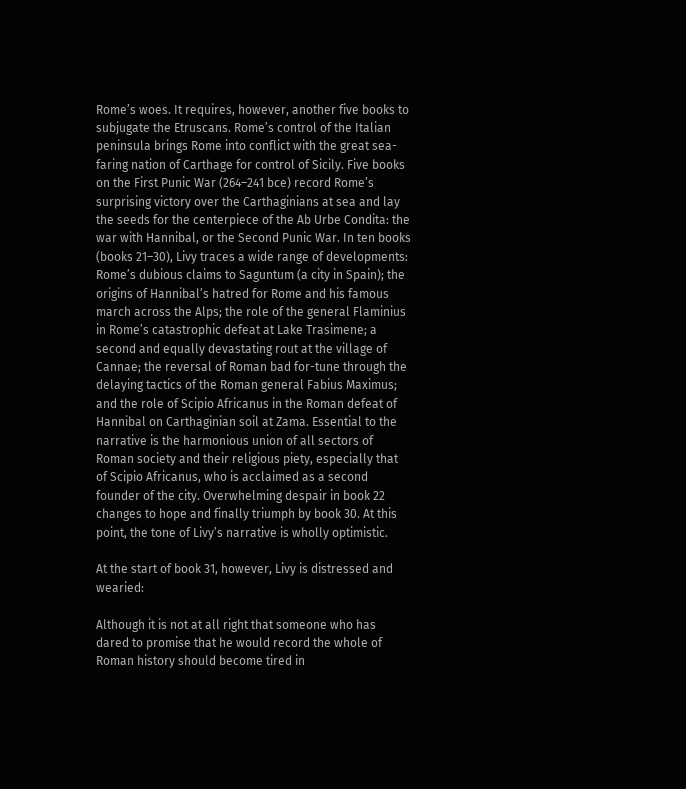Rome’s woes. It requires, however, another five books to subjugate the Etruscans. Rome’s control of the Italian peninsula brings Rome into conflict with the great sea-faring nation of Carthage for control of Sicily. Five books on the First Punic War (264–241 bce) record Rome’s surprising victory over the Carthaginians at sea and lay the seeds for the centerpiece of the Ab Urbe Condita: the war with Hannibal, or the Second Punic War. In ten books (books 21–30), Livy traces a wide range of developments: Rome’s dubious claims to Saguntum (a city in Spain); the origins of Hannibal’s hatred for Rome and his famous march across the Alps; the role of the general Flaminius in Rome’s catastrophic defeat at Lake Trasimene; a second and equally devastating rout at the village of Cannae; the reversal of Roman bad for-tune through the delaying tactics of the Roman general Fabius Maximus; and the role of Scipio Africanus in the Roman defeat of Hannibal on Carthaginian soil at Zama. Essential to the narrative is the harmonious union of all sectors of Roman society and their religious piety, especially that of Scipio Africanus, who is acclaimed as a second founder of the city. Overwhelming despair in book 22 changes to hope and finally triumph by book 30. At this point, the tone of Livy’s narrative is wholly optimistic.

At the start of book 31, however, Livy is distressed and wearied:

Although it is not at all right that someone who has dared to promise that he would record the whole of Roman history should become tired in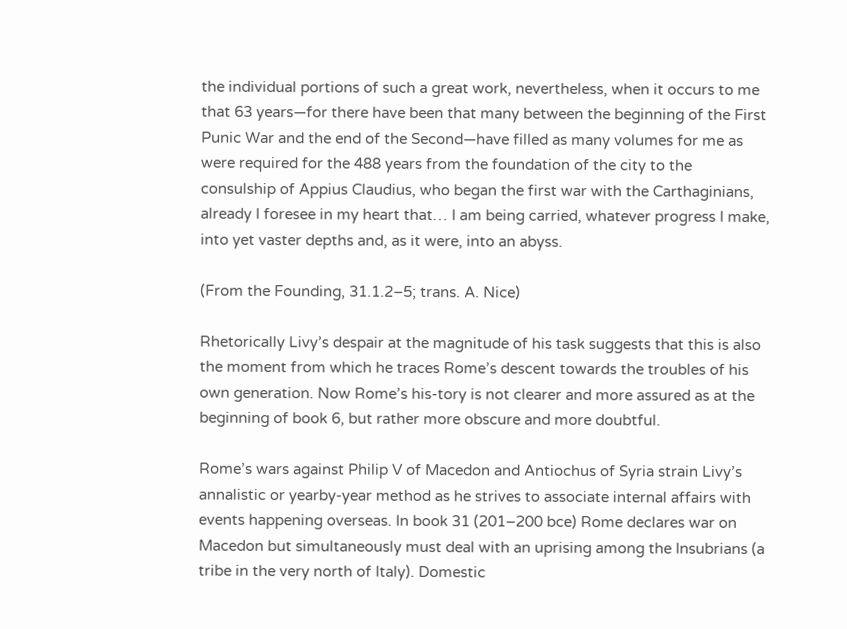the individual portions of such a great work, nevertheless, when it occurs to me that 63 years—for there have been that many between the beginning of the First Punic War and the end of the Second—have filled as many volumes for me as were required for the 488 years from the foundation of the city to the consulship of Appius Claudius, who began the first war with the Carthaginians, already I foresee in my heart that… I am being carried, whatever progress I make, into yet vaster depths and, as it were, into an abyss.

(From the Founding, 31.1.2–5; trans. A. Nice)

Rhetorically Livy’s despair at the magnitude of his task suggests that this is also the moment from which he traces Rome’s descent towards the troubles of his own generation. Now Rome’s his-tory is not clearer and more assured as at the beginning of book 6, but rather more obscure and more doubtful.

Rome’s wars against Philip V of Macedon and Antiochus of Syria strain Livy’s annalistic or yearby-year method as he strives to associate internal affairs with events happening overseas. In book 31 (201–200 bce) Rome declares war on Macedon but simultaneously must deal with an uprising among the Insubrians (a tribe in the very north of Italy). Domestic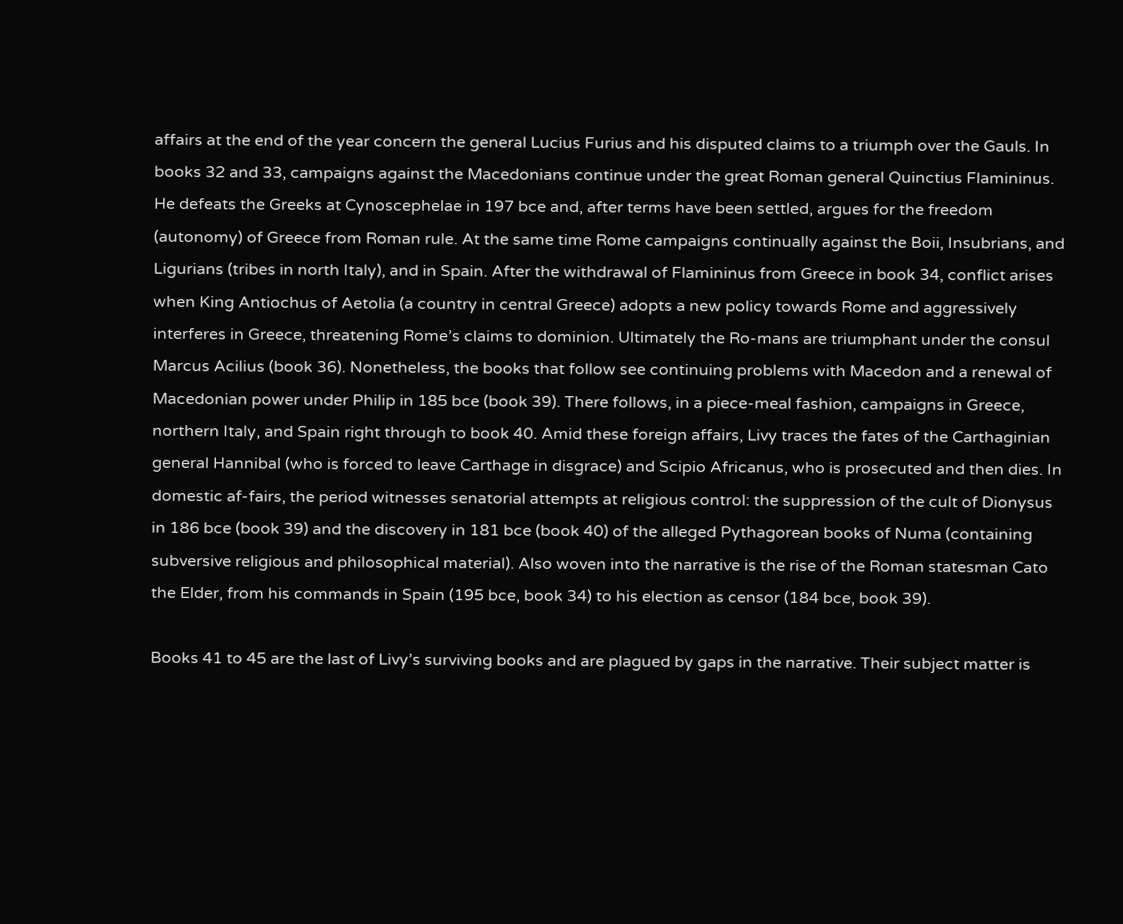affairs at the end of the year concern the general Lucius Furius and his disputed claims to a triumph over the Gauls. In books 32 and 33, campaigns against the Macedonians continue under the great Roman general Quinctius Flamininus. He defeats the Greeks at Cynoscephelae in 197 bce and, after terms have been settled, argues for the freedom (autonomy) of Greece from Roman rule. At the same time Rome campaigns continually against the Boii, Insubrians, and Ligurians (tribes in north Italy), and in Spain. After the withdrawal of Flamininus from Greece in book 34, conflict arises when King Antiochus of Aetolia (a country in central Greece) adopts a new policy towards Rome and aggressively interferes in Greece, threatening Rome’s claims to dominion. Ultimately the Ro-mans are triumphant under the consul Marcus Acilius (book 36). Nonetheless, the books that follow see continuing problems with Macedon and a renewal of Macedonian power under Philip in 185 bce (book 39). There follows, in a piece-meal fashion, campaigns in Greece, northern Italy, and Spain right through to book 40. Amid these foreign affairs, Livy traces the fates of the Carthaginian general Hannibal (who is forced to leave Carthage in disgrace) and Scipio Africanus, who is prosecuted and then dies. In domestic af-fairs, the period witnesses senatorial attempts at religious control: the suppression of the cult of Dionysus in 186 bce (book 39) and the discovery in 181 bce (book 40) of the alleged Pythagorean books of Numa (containing subversive religious and philosophical material). Also woven into the narrative is the rise of the Roman statesman Cato the Elder, from his commands in Spain (195 bce, book 34) to his election as censor (184 bce, book 39).

Books 41 to 45 are the last of Livy’s surviving books and are plagued by gaps in the narrative. Their subject matter is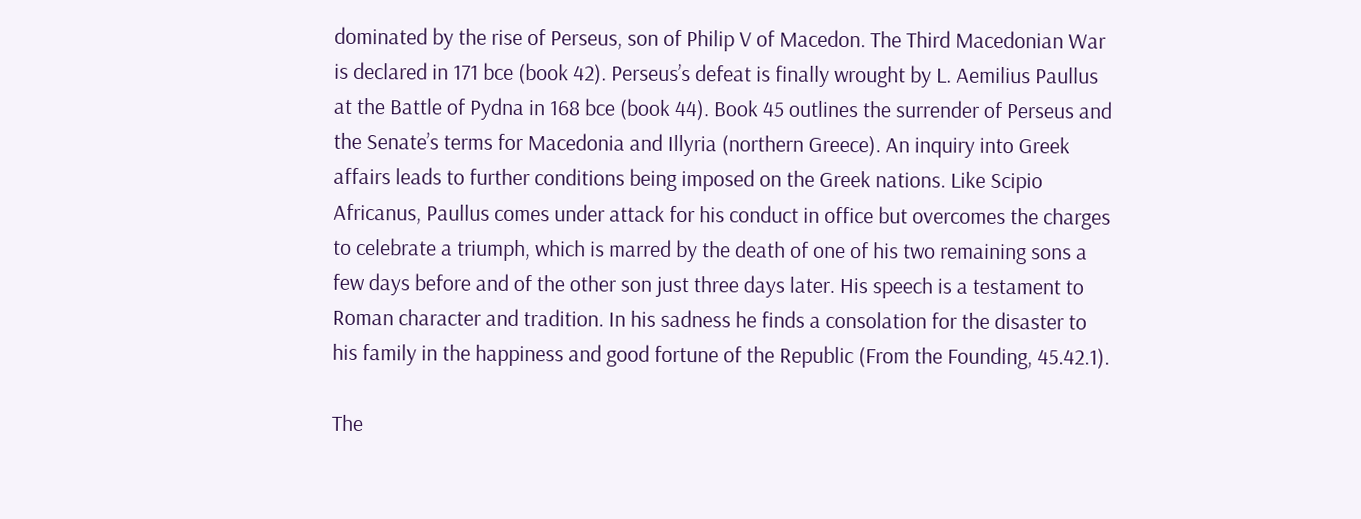dominated by the rise of Perseus, son of Philip V of Macedon. The Third Macedonian War is declared in 171 bce (book 42). Perseus’s defeat is finally wrought by L. Aemilius Paullus at the Battle of Pydna in 168 bce (book 44). Book 45 outlines the surrender of Perseus and the Senate’s terms for Macedonia and Illyria (northern Greece). An inquiry into Greek affairs leads to further conditions being imposed on the Greek nations. Like Scipio Africanus, Paullus comes under attack for his conduct in office but overcomes the charges to celebrate a triumph, which is marred by the death of one of his two remaining sons a few days before and of the other son just three days later. His speech is a testament to Roman character and tradition. In his sadness he finds a consolation for the disaster to his family in the happiness and good fortune of the Republic (From the Founding, 45.42.1).

The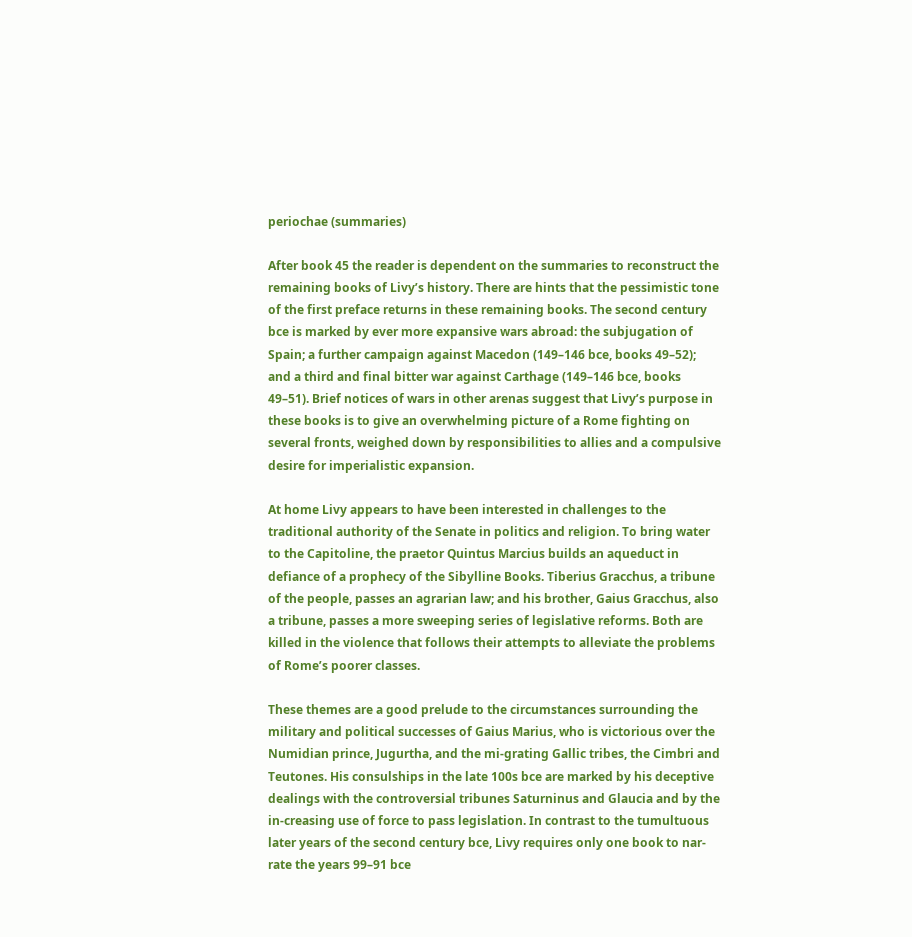periochae (summaries)

After book 45 the reader is dependent on the summaries to reconstruct the remaining books of Livy’s history. There are hints that the pessimistic tone of the first preface returns in these remaining books. The second century bce is marked by ever more expansive wars abroad: the subjugation of Spain; a further campaign against Macedon (149–146 bce, books 49–52); and a third and final bitter war against Carthage (149–146 bce, books 49–51). Brief notices of wars in other arenas suggest that Livy’s purpose in these books is to give an overwhelming picture of a Rome fighting on several fronts, weighed down by responsibilities to allies and a compulsive desire for imperialistic expansion.

At home Livy appears to have been interested in challenges to the traditional authority of the Senate in politics and religion. To bring water to the Capitoline, the praetor Quintus Marcius builds an aqueduct in defiance of a prophecy of the Sibylline Books. Tiberius Gracchus, a tribune of the people, passes an agrarian law; and his brother, Gaius Gracchus, also a tribune, passes a more sweeping series of legislative reforms. Both are killed in the violence that follows their attempts to alleviate the problems of Rome’s poorer classes.

These themes are a good prelude to the circumstances surrounding the military and political successes of Gaius Marius, who is victorious over the Numidian prince, Jugurtha, and the mi-grating Gallic tribes, the Cimbri and Teutones. His consulships in the late 100s bce are marked by his deceptive dealings with the controversial tribunes Saturninus and Glaucia and by the in-creasing use of force to pass legislation. In contrast to the tumultuous later years of the second century bce, Livy requires only one book to nar-rate the years 99–91 bce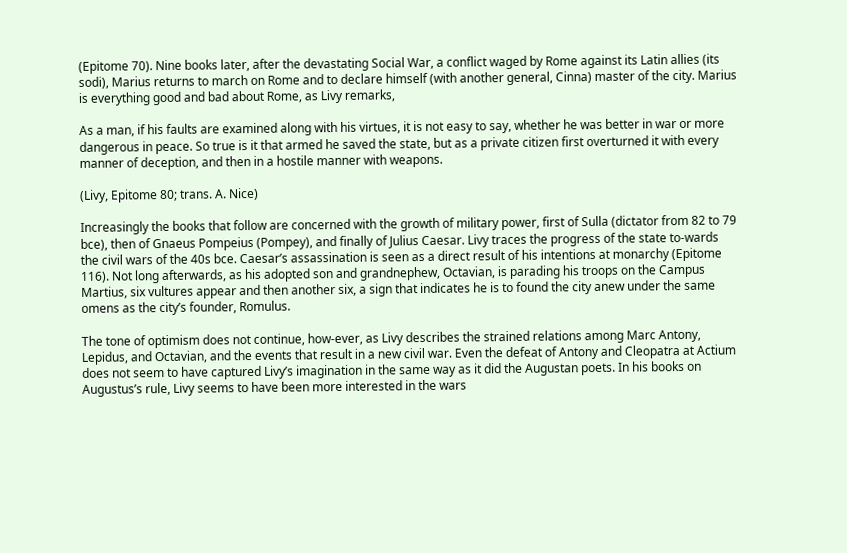(Epitome 70). Nine books later, after the devastating Social War, a conflict waged by Rome against its Latin allies (its sodi), Marius returns to march on Rome and to declare himself (with another general, Cinna) master of the city. Marius is everything good and bad about Rome, as Livy remarks,

As a man, if his faults are examined along with his virtues, it is not easy to say, whether he was better in war or more dangerous in peace. So true is it that armed he saved the state, but as a private citizen first overturned it with every manner of deception, and then in a hostile manner with weapons.

(Livy, Epitome 80; trans. A. Nice)

Increasingly the books that follow are concerned with the growth of military power, first of Sulla (dictator from 82 to 79 bce), then of Gnaeus Pompeius (Pompey), and finally of Julius Caesar. Livy traces the progress of the state to-wards the civil wars of the 40s bce. Caesar’s assassination is seen as a direct result of his intentions at monarchy (Epitome 116). Not long afterwards, as his adopted son and grandnephew, Octavian, is parading his troops on the Campus Martius, six vultures appear and then another six, a sign that indicates he is to found the city anew under the same omens as the city’s founder, Romulus.

The tone of optimism does not continue, how-ever, as Livy describes the strained relations among Marc Antony, Lepidus, and Octavian, and the events that result in a new civil war. Even the defeat of Antony and Cleopatra at Actium does not seem to have captured Livy’s imagination in the same way as it did the Augustan poets. In his books on Augustus’s rule, Livy seems to have been more interested in the wars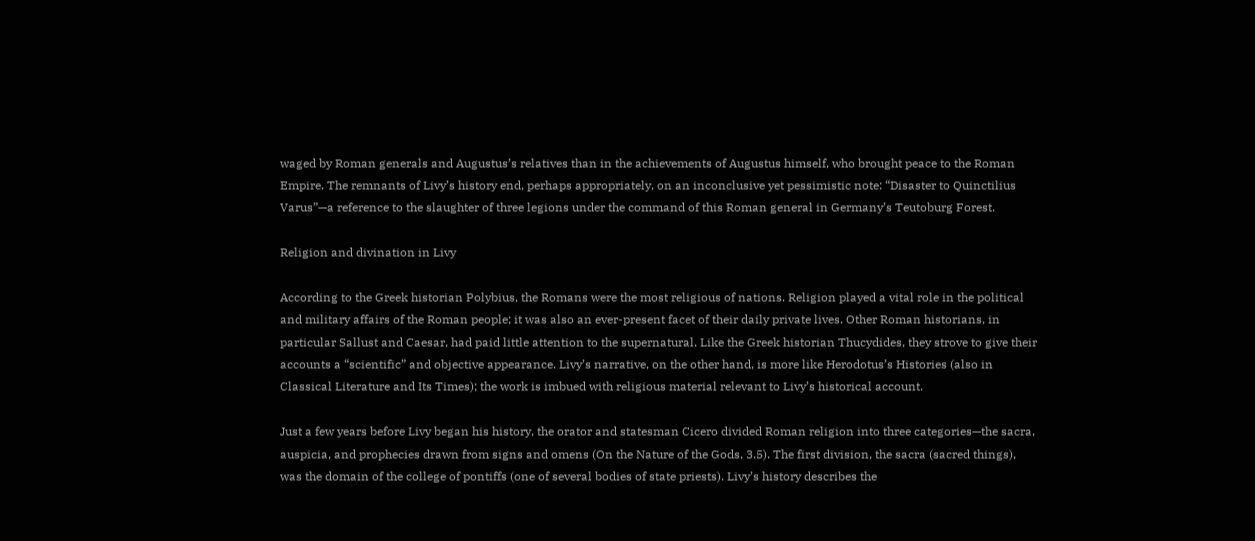waged by Roman generals and Augustus’s relatives than in the achievements of Augustus himself, who brought peace to the Roman Empire. The remnants of Livy’s history end, perhaps appropriately, on an inconclusive yet pessimistic note: “Disaster to Quinctilius Varus”—a reference to the slaughter of three legions under the command of this Roman general in Germany’s Teutoburg Forest.

Religion and divination in Livy

According to the Greek historian Polybius, the Romans were the most religious of nations. Religion played a vital role in the political and military affairs of the Roman people; it was also an ever-present facet of their daily private lives. Other Roman historians, in particular Sallust and Caesar, had paid little attention to the supernatural. Like the Greek historian Thucydides, they strove to give their accounts a “scientific” and objective appearance. Livy’s narrative, on the other hand, is more like Herodotus’s Histories (also in Classical Literature and Its Times); the work is imbued with religious material relevant to Livy’s historical account.

Just a few years before Livy began his history, the orator and statesman Cicero divided Roman religion into three categories—the sacra, auspicia, and prophecies drawn from signs and omens (On the Nature of the Gods, 3.5). The first division, the sacra (sacred things), was the domain of the college of pontiffs (one of several bodies of state priests). Livy’s history describes the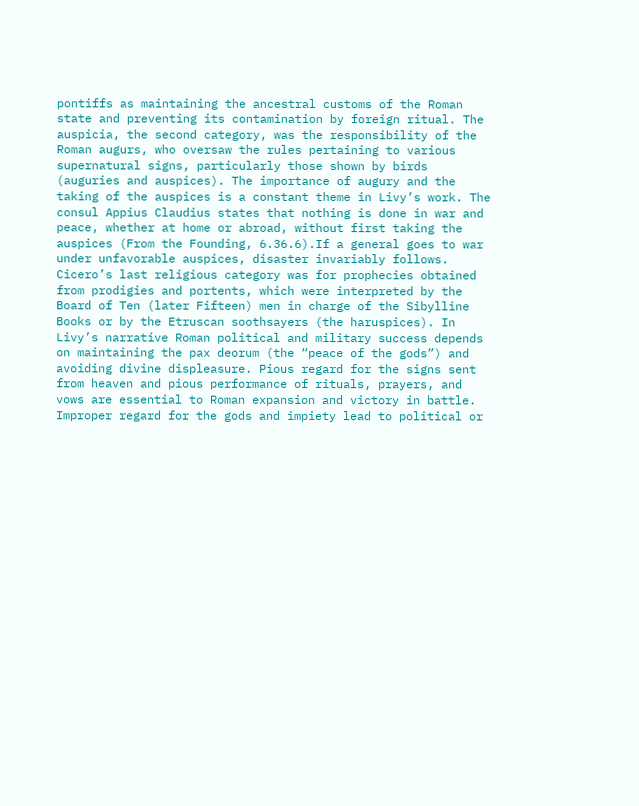pontiffs as maintaining the ancestral customs of the Roman state and preventing its contamination by foreign ritual. The auspicia, the second category, was the responsibility of the Roman augurs, who oversaw the rules pertaining to various supernatural signs, particularly those shown by birds (auguries and auspices). The importance of augury and the taking of the auspices is a constant theme in Livy’s work. The consul Appius Claudius states that nothing is done in war and peace, whether at home or abroad, without first taking the auspices (From the Founding, 6.36.6).If a general goes to war under unfavorable auspices, disaster invariably follows. Cicero’s last religious category was for prophecies obtained from prodigies and portents, which were interpreted by the Board of Ten (later Fifteen) men in charge of the Sibylline Books or by the Etruscan soothsayers (the haruspices). In Livy’s narrative Roman political and military success depends on maintaining the pax deorum (the “peace of the gods”) and avoiding divine displeasure. Pious regard for the signs sent from heaven and pious performance of rituals, prayers, and vows are essential to Roman expansion and victory in battle. Improper regard for the gods and impiety lead to political or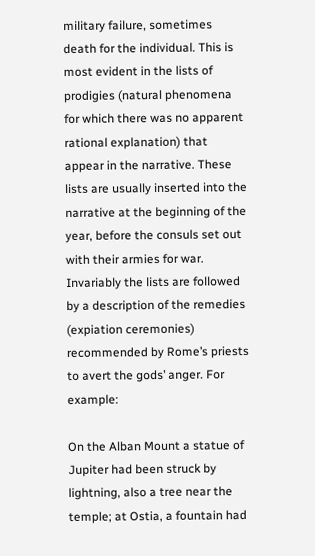military failure, sometimes death for the individual. This is most evident in the lists of prodigies (natural phenomena for which there was no apparent rational explanation) that appear in the narrative. These lists are usually inserted into the narrative at the beginning of the year, before the consuls set out with their armies for war. Invariably the lists are followed by a description of the remedies (expiation ceremonies) recommended by Rome’s priests to avert the gods’ anger. For example:

On the Alban Mount a statue of Jupiter had been struck by lightning, also a tree near the temple; at Ostia, a fountain had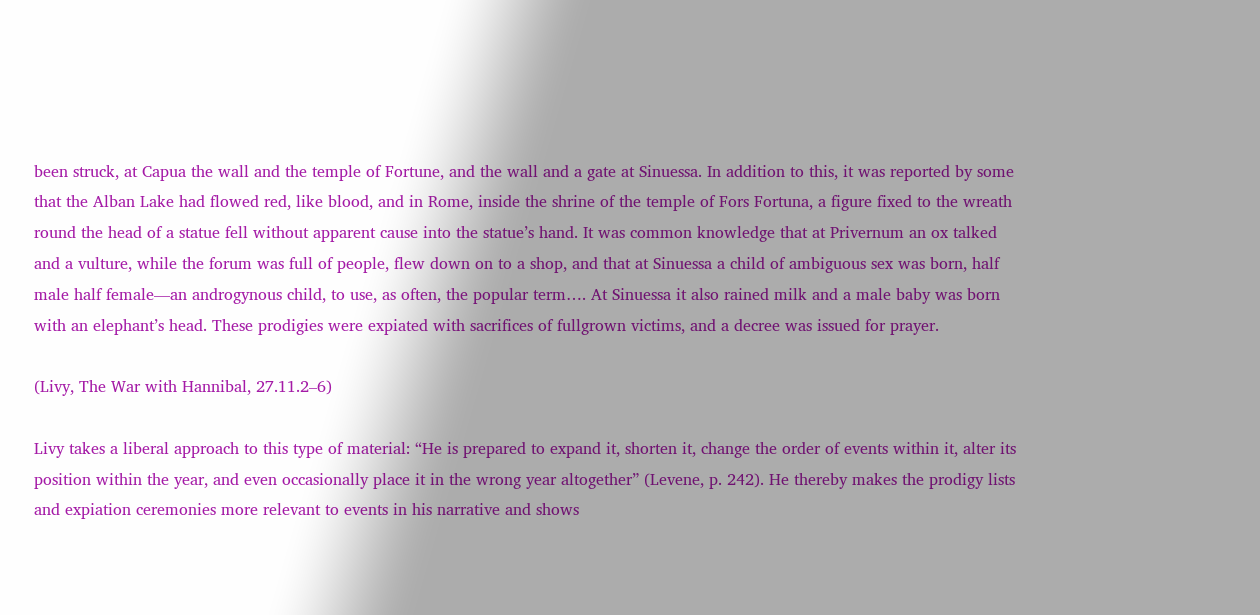been struck, at Capua the wall and the temple of Fortune, and the wall and a gate at Sinuessa. In addition to this, it was reported by some that the Alban Lake had flowed red, like blood, and in Rome, inside the shrine of the temple of Fors Fortuna, a figure fixed to the wreath round the head of a statue fell without apparent cause into the statue’s hand. It was common knowledge that at Privernum an ox talked and a vulture, while the forum was full of people, flew down on to a shop, and that at Sinuessa a child of ambiguous sex was born, half male half female—an androgynous child, to use, as often, the popular term…. At Sinuessa it also rained milk and a male baby was born with an elephant’s head. These prodigies were expiated with sacrifices of fullgrown victims, and a decree was issued for prayer.

(Livy, The War with Hannibal, 27.11.2–6)

Livy takes a liberal approach to this type of material: “He is prepared to expand it, shorten it, change the order of events within it, alter its position within the year, and even occasionally place it in the wrong year altogether” (Levene, p. 242). He thereby makes the prodigy lists and expiation ceremonies more relevant to events in his narrative and shows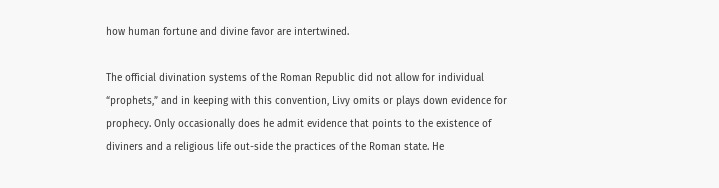how human fortune and divine favor are intertwined.

The official divination systems of the Roman Republic did not allow for individual “prophets,” and in keeping with this convention, Livy omits or plays down evidence for prophecy. Only occasionally does he admit evidence that points to the existence of diviners and a religious life out-side the practices of the Roman state. He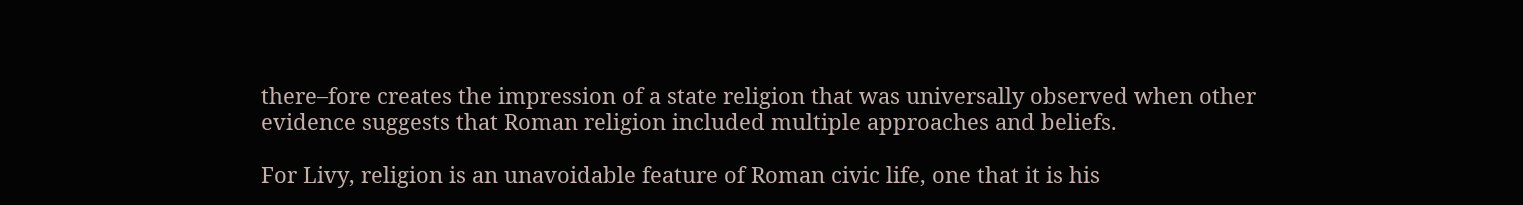there–fore creates the impression of a state religion that was universally observed when other evidence suggests that Roman religion included multiple approaches and beliefs.

For Livy, religion is an unavoidable feature of Roman civic life, one that it is his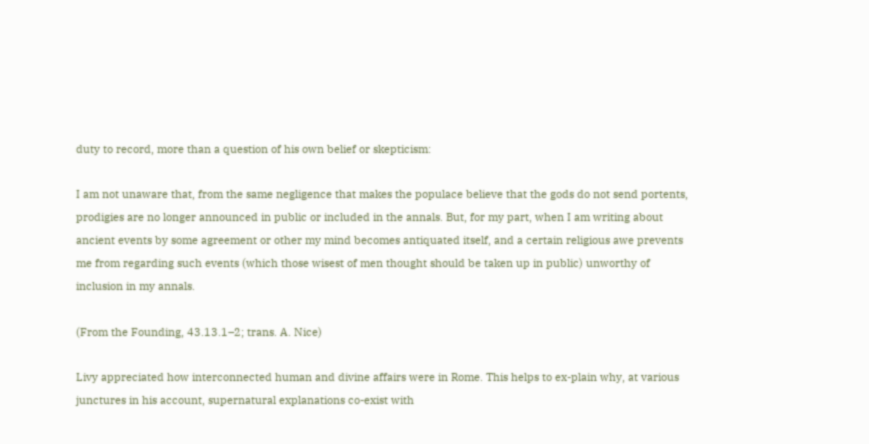duty to record, more than a question of his own belief or skepticism:

I am not unaware that, from the same negligence that makes the populace believe that the gods do not send portents, prodigies are no longer announced in public or included in the annals. But, for my part, when I am writing about ancient events by some agreement or other my mind becomes antiquated itself, and a certain religious awe prevents me from regarding such events (which those wisest of men thought should be taken up in public) unworthy of inclusion in my annals.

(From the Founding, 43.13.1–2; trans. A. Nice)

Livy appreciated how interconnected human and divine affairs were in Rome. This helps to ex-plain why, at various junctures in his account, supernatural explanations co-exist with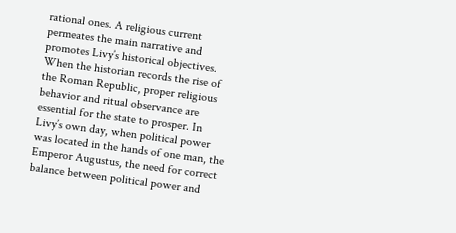rational ones. A religious current permeates the main narrative and promotes Livy’s historical objectives. When the historian records the rise of the Roman Republic, proper religious behavior and ritual observance are essential for the state to prosper. In Livy’s own day, when political power was located in the hands of one man, the Emperor Augustus, the need for correct balance between political power and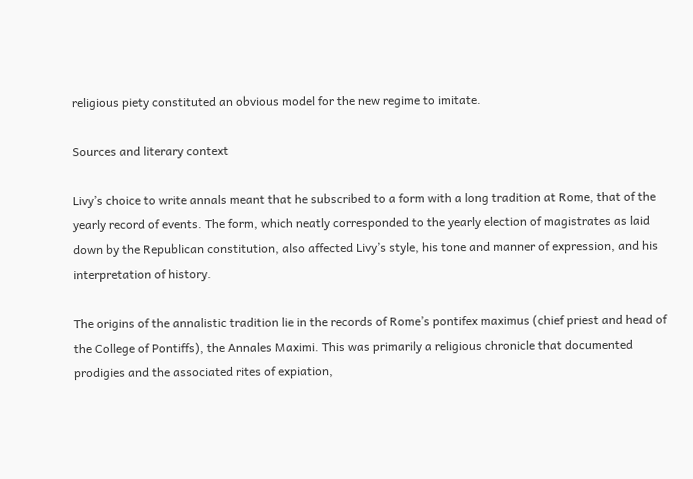religious piety constituted an obvious model for the new regime to imitate.

Sources and literary context

Livy’s choice to write annals meant that he subscribed to a form with a long tradition at Rome, that of the yearly record of events. The form, which neatly corresponded to the yearly election of magistrates as laid down by the Republican constitution, also affected Livy’s style, his tone and manner of expression, and his interpretation of history.

The origins of the annalistic tradition lie in the records of Rome’s pontifex maximus (chief priest and head of the College of Pontiffs), the Annales Maximi. This was primarily a religious chronicle that documented prodigies and the associated rites of expiation,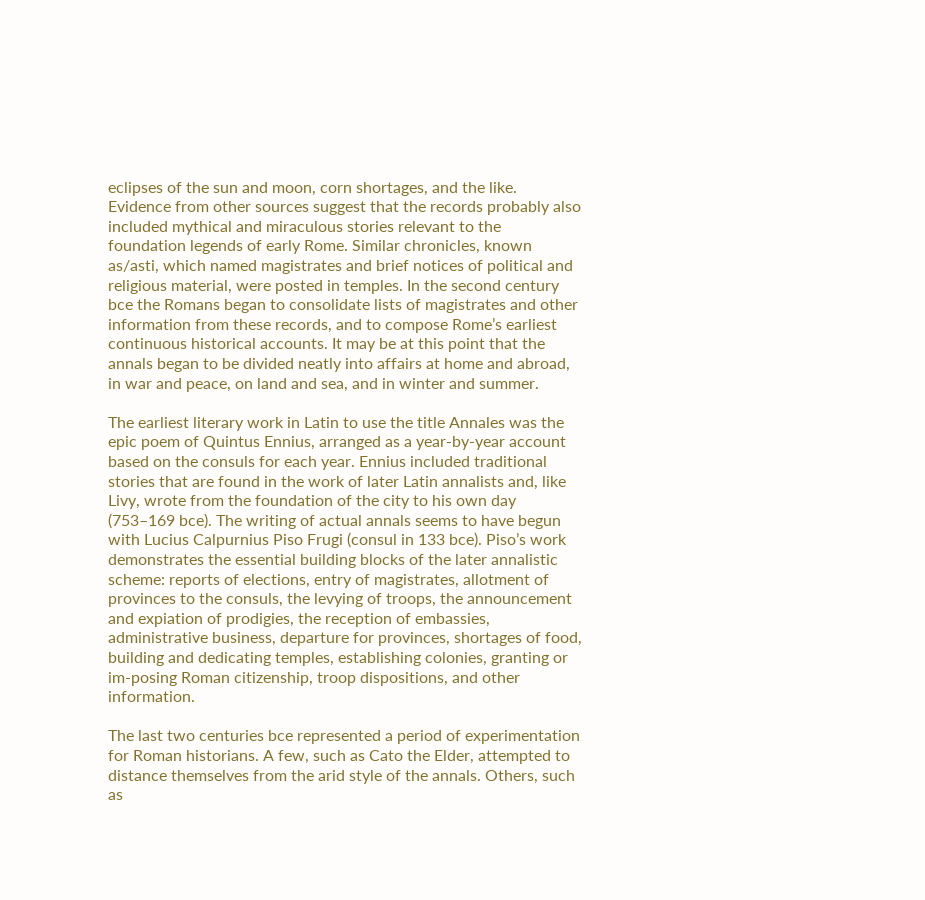eclipses of the sun and moon, corn shortages, and the like. Evidence from other sources suggest that the records probably also included mythical and miraculous stories relevant to the foundation legends of early Rome. Similar chronicles, known as/asti, which named magistrates and brief notices of political and religious material, were posted in temples. In the second century bce the Romans began to consolidate lists of magistrates and other information from these records, and to compose Rome’s earliest continuous historical accounts. It may be at this point that the annals began to be divided neatly into affairs at home and abroad, in war and peace, on land and sea, and in winter and summer.

The earliest literary work in Latin to use the title Annales was the epic poem of Quintus Ennius, arranged as a year-by-year account based on the consuls for each year. Ennius included traditional stories that are found in the work of later Latin annalists and, like Livy, wrote from the foundation of the city to his own day (753–169 bce). The writing of actual annals seems to have begun with Lucius Calpurnius Piso Frugi (consul in 133 bce). Piso’s work demonstrates the essential building blocks of the later annalistic scheme: reports of elections, entry of magistrates, allotment of provinces to the consuls, the levying of troops, the announcement and expiation of prodigies, the reception of embassies, administrative business, departure for provinces, shortages of food, building and dedicating temples, establishing colonies, granting or im-posing Roman citizenship, troop dispositions, and other information.

The last two centuries bce represented a period of experimentation for Roman historians. A few, such as Cato the Elder, attempted to distance themselves from the arid style of the annals. Others, such as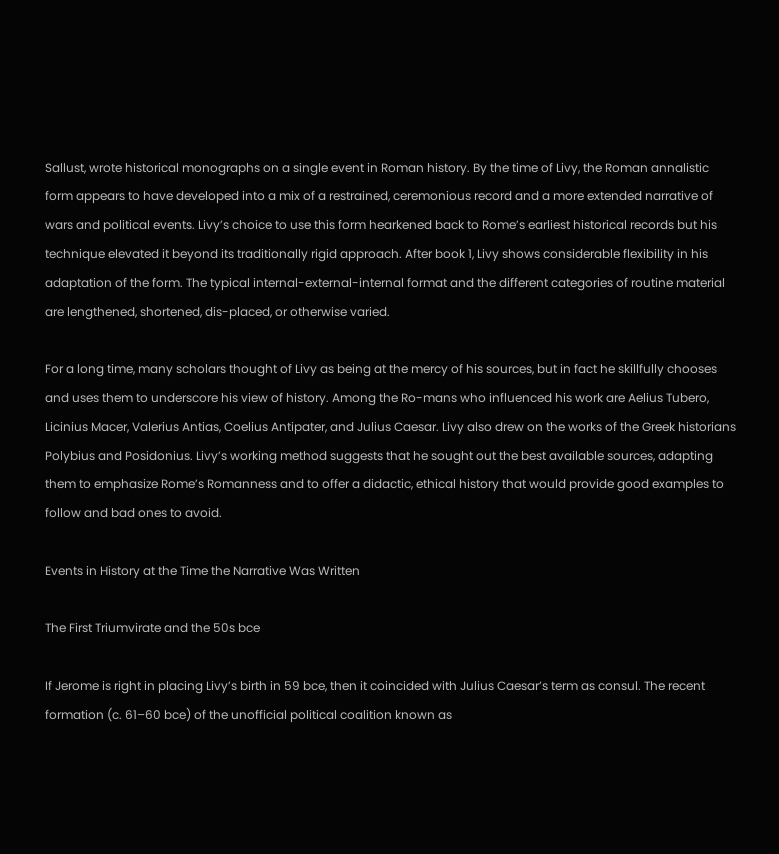Sallust, wrote historical monographs on a single event in Roman history. By the time of Livy, the Roman annalistic form appears to have developed into a mix of a restrained, ceremonious record and a more extended narrative of wars and political events. Livy’s choice to use this form hearkened back to Rome’s earliest historical records but his technique elevated it beyond its traditionally rigid approach. After book 1, Livy shows considerable flexibility in his adaptation of the form. The typical internal-external-internal format and the different categories of routine material are lengthened, shortened, dis-placed, or otherwise varied.

For a long time, many scholars thought of Livy as being at the mercy of his sources, but in fact he skillfully chooses and uses them to underscore his view of history. Among the Ro-mans who influenced his work are Aelius Tubero, Licinius Macer, Valerius Antias, Coelius Antipater, and Julius Caesar. Livy also drew on the works of the Greek historians Polybius and Posidonius. Livy’s working method suggests that he sought out the best available sources, adapting them to emphasize Rome’s Romanness and to offer a didactic, ethical history that would provide good examples to follow and bad ones to avoid.

Events in History at the Time the Narrative Was Written

The First Triumvirate and the 50s bce

If Jerome is right in placing Livy’s birth in 59 bce, then it coincided with Julius Caesar’s term as consul. The recent formation (c. 61–60 bce) of the unofficial political coalition known as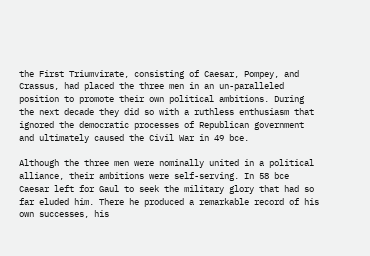the First Triumvirate, consisting of Caesar, Pompey, and Crassus, had placed the three men in an un-paralleled position to promote their own political ambitions. During the next decade they did so with a ruthless enthusiasm that ignored the democratic processes of Republican government and ultimately caused the Civil War in 49 bce.

Although the three men were nominally united in a political alliance, their ambitions were self-serving. In 58 bce Caesar left for Gaul to seek the military glory that had so far eluded him. There he produced a remarkable record of his own successes, his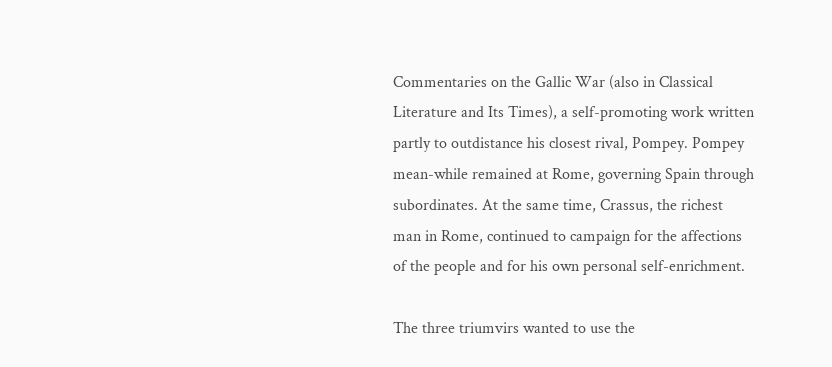Commentaries on the Gallic War (also in Classical Literature and Its Times), a self-promoting work written partly to outdistance his closest rival, Pompey. Pompey mean-while remained at Rome, governing Spain through subordinates. At the same time, Crassus, the richest man in Rome, continued to campaign for the affections of the people and for his own personal self-enrichment.

The three triumvirs wanted to use the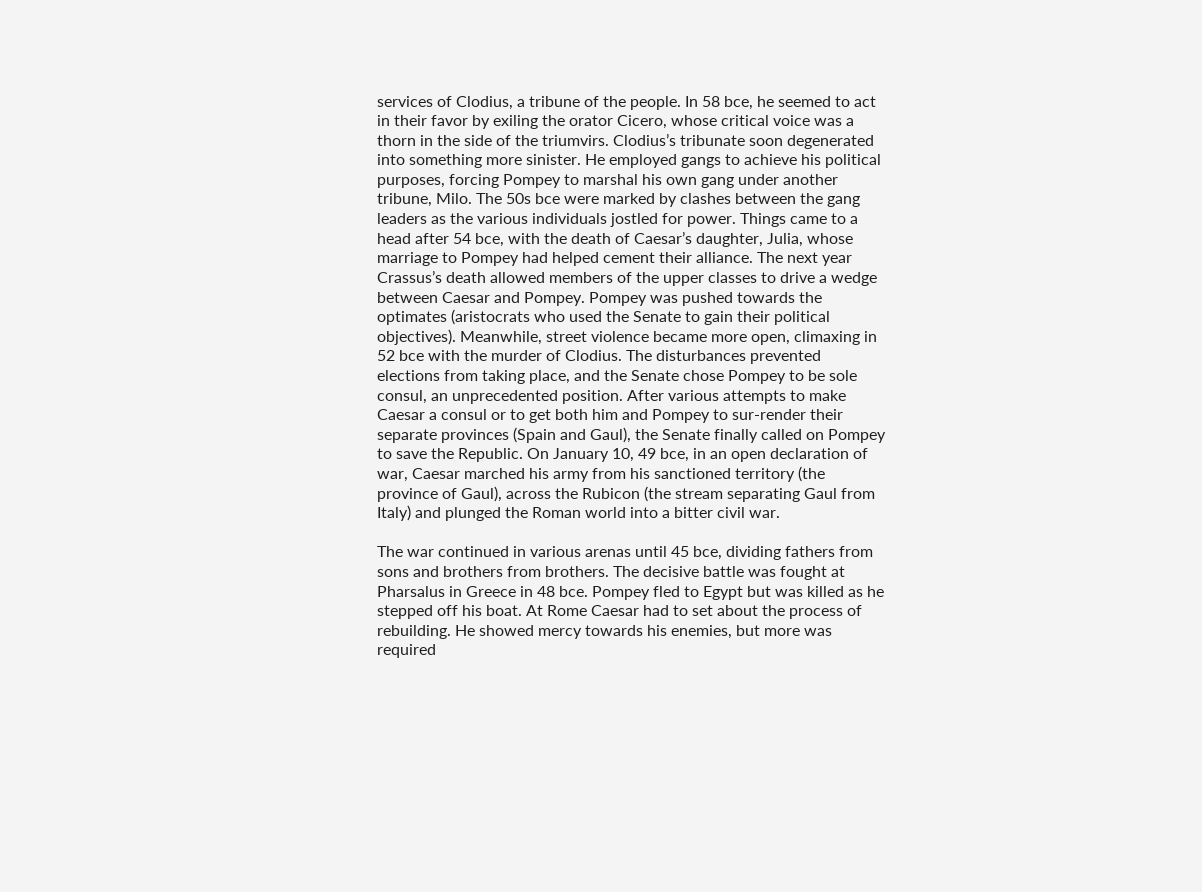services of Clodius, a tribune of the people. In 58 bce, he seemed to act in their favor by exiling the orator Cicero, whose critical voice was a thorn in the side of the triumvirs. Clodius’s tribunate soon degenerated into something more sinister. He employed gangs to achieve his political purposes, forcing Pompey to marshal his own gang under another tribune, Milo. The 50s bce were marked by clashes between the gang leaders as the various individuals jostled for power. Things came to a head after 54 bce, with the death of Caesar’s daughter, Julia, whose marriage to Pompey had helped cement their alliance. The next year Crassus’s death allowed members of the upper classes to drive a wedge between Caesar and Pompey. Pompey was pushed towards the optimates (aristocrats who used the Senate to gain their political objectives). Meanwhile, street violence became more open, climaxing in 52 bce with the murder of Clodius. The disturbances prevented elections from taking place, and the Senate chose Pompey to be sole consul, an unprecedented position. After various attempts to make Caesar a consul or to get both him and Pompey to sur-render their separate provinces (Spain and Gaul), the Senate finally called on Pompey to save the Republic. On January 10, 49 bce, in an open declaration of war, Caesar marched his army from his sanctioned territory (the province of Gaul), across the Rubicon (the stream separating Gaul from Italy) and plunged the Roman world into a bitter civil war.

The war continued in various arenas until 45 bce, dividing fathers from sons and brothers from brothers. The decisive battle was fought at Pharsalus in Greece in 48 bce. Pompey fled to Egypt but was killed as he stepped off his boat. At Rome Caesar had to set about the process of rebuilding. He showed mercy towards his enemies, but more was required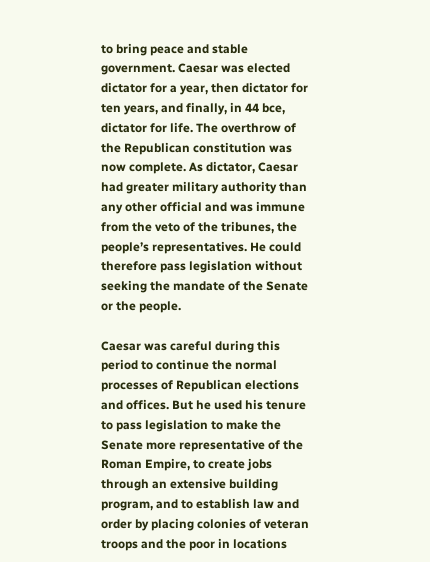to bring peace and stable government. Caesar was elected dictator for a year, then dictator for ten years, and finally, in 44 bce, dictator for life. The overthrow of the Republican constitution was now complete. As dictator, Caesar had greater military authority than any other official and was immune from the veto of the tribunes, the people’s representatives. He could therefore pass legislation without seeking the mandate of the Senate or the people.

Caesar was careful during this period to continue the normal processes of Republican elections and offices. But he used his tenure to pass legislation to make the Senate more representative of the Roman Empire, to create jobs through an extensive building program, and to establish law and order by placing colonies of veteran troops and the poor in locations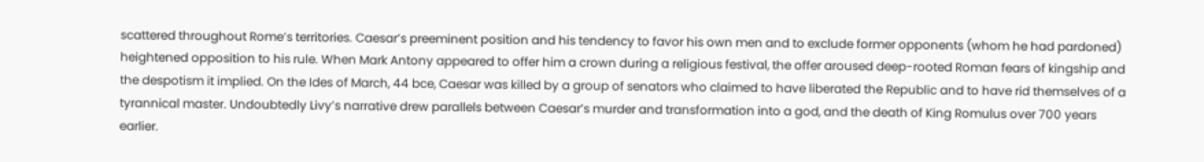scattered throughout Rome’s territories. Caesar’s preeminent position and his tendency to favor his own men and to exclude former opponents (whom he had pardoned) heightened opposition to his rule. When Mark Antony appeared to offer him a crown during a religious festival, the offer aroused deep-rooted Roman fears of kingship and the despotism it implied. On the Ides of March, 44 bce, Caesar was killed by a group of senators who claimed to have liberated the Republic and to have rid themselves of a tyrannical master. Undoubtedly Livy’s narrative drew parallels between Caesar’s murder and transformation into a god, and the death of King Romulus over 700 years earlier.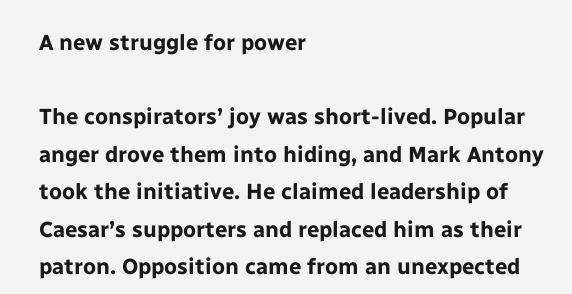A new struggle for power

The conspirators’ joy was short-lived. Popular anger drove them into hiding, and Mark Antony took the initiative. He claimed leadership of Caesar’s supporters and replaced him as their patron. Opposition came from an unexpected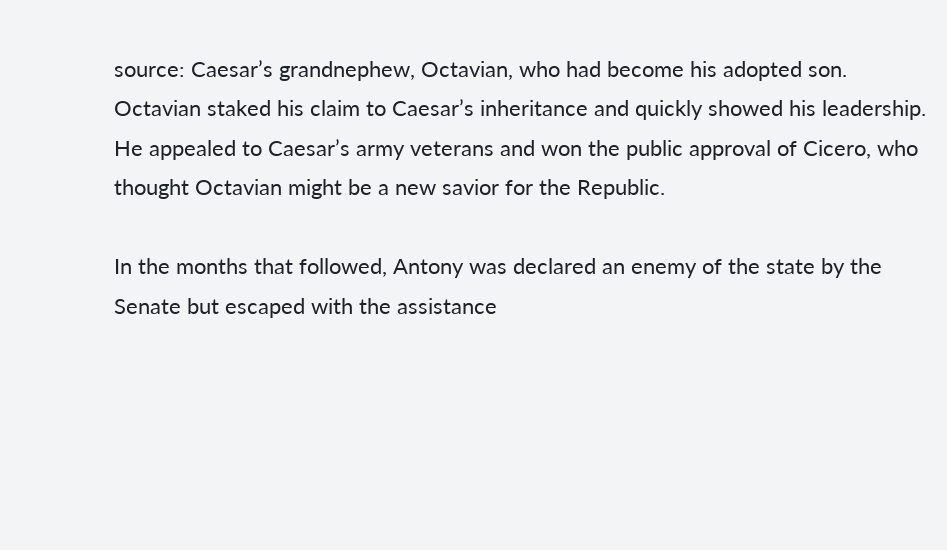source: Caesar’s grandnephew, Octavian, who had become his adopted son. Octavian staked his claim to Caesar’s inheritance and quickly showed his leadership. He appealed to Caesar’s army veterans and won the public approval of Cicero, who thought Octavian might be a new savior for the Republic.

In the months that followed, Antony was declared an enemy of the state by the Senate but escaped with the assistance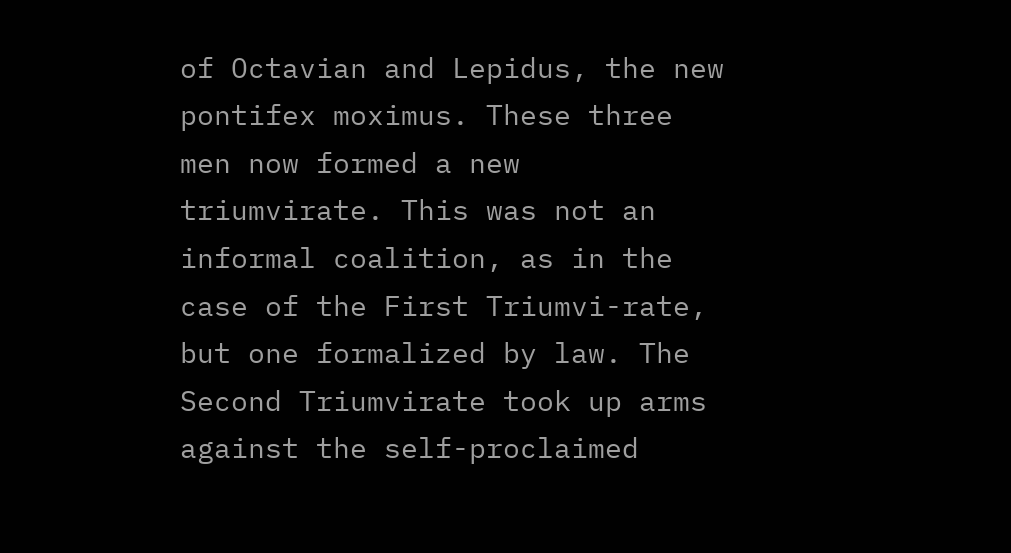of Octavian and Lepidus, the new pontifex moximus. These three men now formed a new triumvirate. This was not an informal coalition, as in the case of the First Triumvi-rate, but one formalized by law. The Second Triumvirate took up arms against the self-proclaimed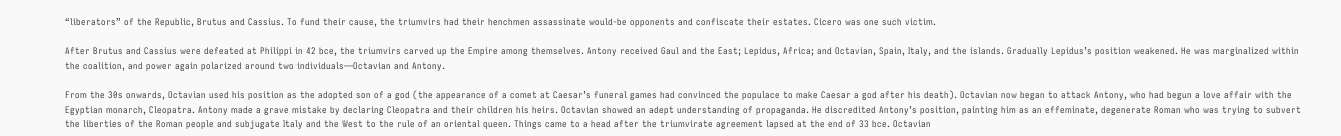“liberators” of the Republic, Brutus and Cassius. To fund their cause, the triumvirs had their henchmen assassinate would-be opponents and confiscate their estates. Cicero was one such victim.

After Brutus and Cassius were defeated at Philippi in 42 bce, the triumvirs carved up the Empire among themselves. Antony received Gaul and the East; Lepidus, Africa; and Octavian, Spain, Italy, and the islands. Gradually Lepidus’s position weakened. He was marginalized within the coalition, and power again polarized around two individuals—Octavian and Antony.

From the 30s onwards, Octavian used his position as the adopted son of a god (the appearance of a comet at Caesar’s funeral games had convinced the populace to make Caesar a god after his death). Octavian now began to attack Antony, who had begun a love affair with the Egyptian monarch, Cleopatra. Antony made a grave mistake by declaring Cleopatra and their children his heirs. Octavian showed an adept understanding of propaganda. He discredited Antony’s position, painting him as an effeminate, degenerate Roman who was trying to subvert the liberties of the Roman people and subjugate Italy and the West to the rule of an oriental queen. Things came to a head after the triumvirate agreement lapsed at the end of 33 bce. Octavian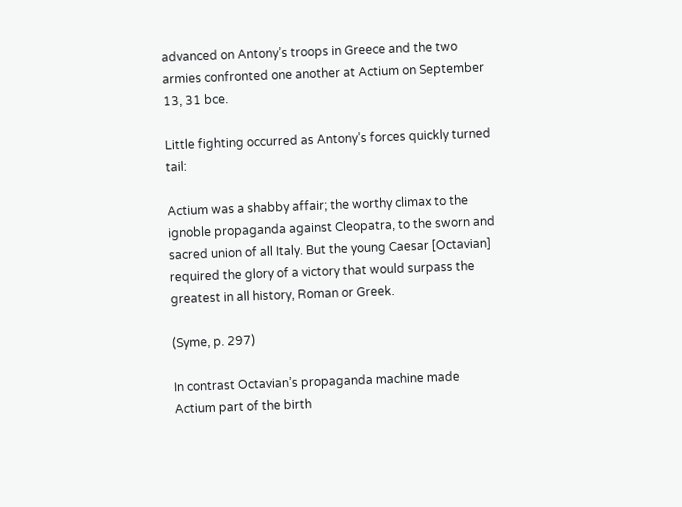advanced on Antony’s troops in Greece and the two armies confronted one another at Actium on September 13, 31 bce.

Little fighting occurred as Antony’s forces quickly turned tail:

Actium was a shabby affair; the worthy climax to the ignoble propaganda against Cleopatra, to the sworn and sacred union of all Italy. But the young Caesar [Octavian] required the glory of a victory that would surpass the greatest in all history, Roman or Greek.

(Syme, p. 297)

In contrast Octavian’s propaganda machine made Actium part of the birth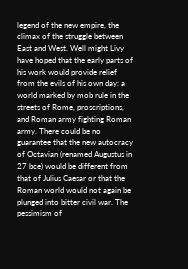legend of the new empire, the climax of the struggle between East and West. Well might Livy have hoped that the early parts of his work would provide relief from the evils of his own day: a world marked by mob rule in the streets of Rome, proscriptions, and Roman army fighting Roman army. There could be no guarantee that the new autocracy of Octavian (renamed Augustus in 27 bce) would be different from that of Julius Caesar or that the Roman world would not again be plunged into bitter civil war. The pessimism of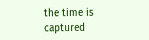the time is captured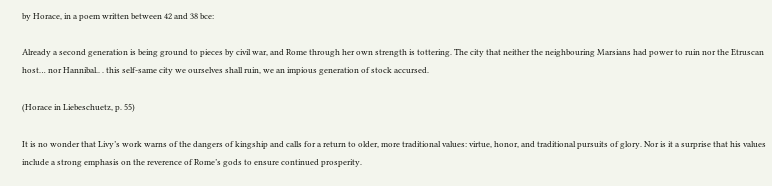by Horace, in a poem written between 42 and 38 bce:

Already a second generation is being ground to pieces by civil war, and Rome through her own strength is tottering. The city that neither the neighbouring Marsians had power to ruin nor the Etruscan host… nor Hannibal.. . this self-same city we ourselves shall ruin, we an impious generation of stock accursed.

(Horace in Liebeschuetz, p. 55)

It is no wonder that Livy’s work warns of the dangers of kingship and calls for a return to older, more traditional values: virtue, honor, and traditional pursuits of glory. Nor is it a surprise that his values include a strong emphasis on the reverence of Rome’s gods to ensure continued prosperity.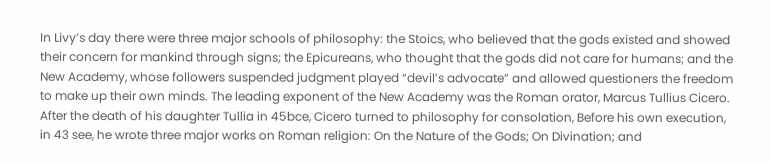In Livy’s day there were three major schools of philosophy: the Stoics, who believed that the gods existed and showed their concern for mankind through signs; the Epicureans, who thought that the gods did not care for humans; and the New Academy, whose followers suspended judgment played “devil’s advocate” and allowed questioners the freedom to make up their own minds. The leading exponent of the New Academy was the Roman orator, Marcus Tullius Cicero. After the death of his daughter Tullia in 45bce, Cicero turned to philosophy for consolation, Before his own execution, in 43 see, he wrote three major works on Roman religion: On the Nature of the Gods; On Divination; and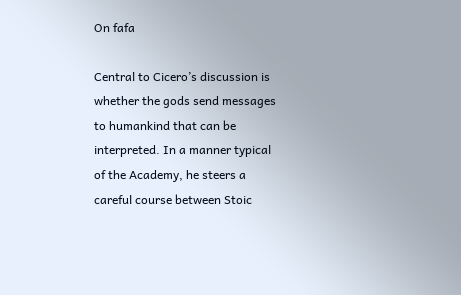On fafa

Central to Cicero’s discussion is whether the gods send messages to humankind that can be interpreted. In a manner typical of the Academy, he steers a careful course between Stoic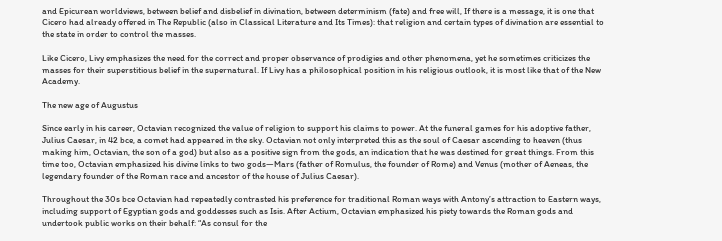and Epicurean worldviews, between belief and disbelief in divination, between determinism (fate) and free will, If there is a message, it is one that Cicero had already offered in The Republic (also in Classical Literature and Its Times): that religion and certain types of divination are essential to the state in order to control the masses.

Like Cicero, Livy emphasizes the need for the correct and proper observance of prodigies and other phenomena, yet he sometimes criticizes the masses for their superstitious belief in the supernatural. If Livy has a philosophical position in his religious outlook, it is most like that of the New Academy.

The new age of Augustus

Since early in his career, Octavian recognized the value of religion to support his claims to power. At the funeral games for his adoptive father, Julius Caesar, in 42 bce, a comet had appeared in the sky. Octavian not only interpreted this as the soul of Caesar ascending to heaven (thus making him, Octavian, the son of a god) but also as a positive sign from the gods, an indication that he was destined for great things. From this time too, Octavian emphasized his divine links to two gods—Mars (father of Romulus, the founder of Rome) and Venus (mother of Aeneas, the legendary founder of the Roman race and ancestor of the house of Julius Caesar).

Throughout the 30s bce Octavian had repeatedly contrasted his preference for traditional Roman ways with Antony’s attraction to Eastern ways, including support of Egyptian gods and goddesses such as Isis. After Actium, Octavian emphasized his piety towards the Roman gods and undertook public works on their behalf: “As consul for the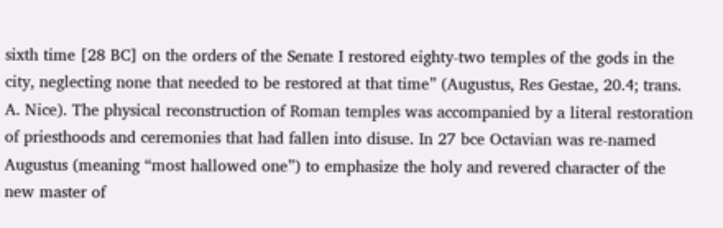sixth time [28 BC] on the orders of the Senate I restored eighty-two temples of the gods in the city, neglecting none that needed to be restored at that time” (Augustus, Res Gestae, 20.4; trans. A. Nice). The physical reconstruction of Roman temples was accompanied by a literal restoration of priesthoods and ceremonies that had fallen into disuse. In 27 bce Octavian was re-named Augustus (meaning “most hallowed one”) to emphasize the holy and revered character of the new master of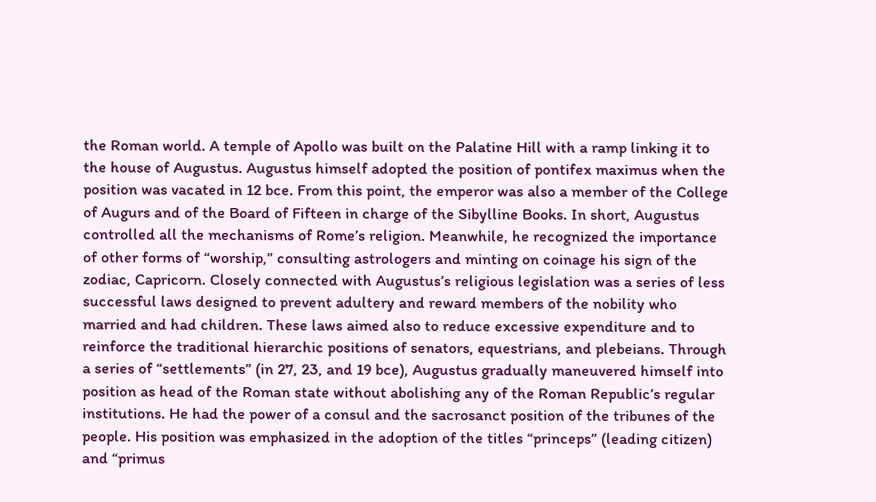the Roman world. A temple of Apollo was built on the Palatine Hill with a ramp linking it to the house of Augustus. Augustus himself adopted the position of pontifex maximus when the position was vacated in 12 bce. From this point, the emperor was also a member of the College of Augurs and of the Board of Fifteen in charge of the Sibylline Books. In short, Augustus controlled all the mechanisms of Rome’s religion. Meanwhile, he recognized the importance of other forms of “worship,” consulting astrologers and minting on coinage his sign of the zodiac, Capricorn. Closely connected with Augustus’s religious legislation was a series of less successful laws designed to prevent adultery and reward members of the nobility who married and had children. These laws aimed also to reduce excessive expenditure and to reinforce the traditional hierarchic positions of senators, equestrians, and plebeians. Through a series of “settlements” (in 27, 23, and 19 bce), Augustus gradually maneuvered himself into position as head of the Roman state without abolishing any of the Roman Republic’s regular institutions. He had the power of a consul and the sacrosanct position of the tribunes of the people. His position was emphasized in the adoption of the titles “princeps” (leading citizen) and “primus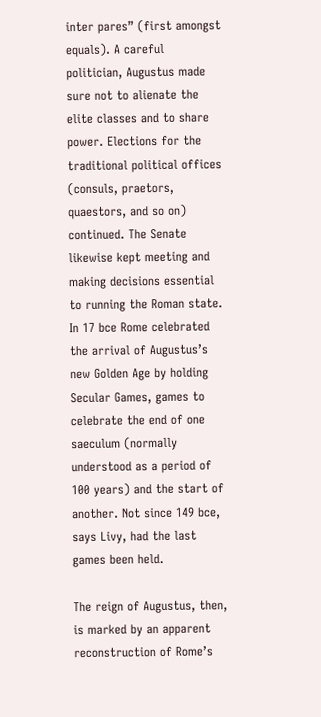inter pares” (first amongst equals). A careful politician, Augustus made sure not to alienate the elite classes and to share power. Elections for the traditional political offices (consuls, praetors, quaestors, and so on) continued. The Senate likewise kept meeting and making decisions essential to running the Roman state. In 17 bce Rome celebrated the arrival of Augustus’s new Golden Age by holding Secular Games, games to celebrate the end of one saeculum (normally understood as a period of 100 years) and the start of another. Not since 149 bce, says Livy, had the last games been held.

The reign of Augustus, then, is marked by an apparent reconstruction of Rome’s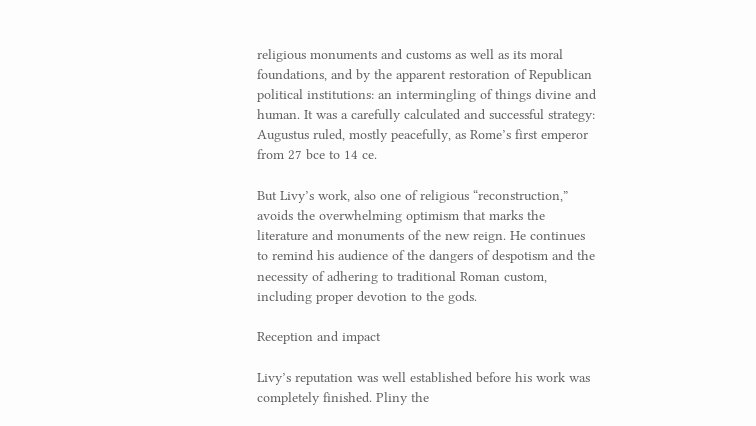religious monuments and customs as well as its moral foundations, and by the apparent restoration of Republican political institutions: an intermingling of things divine and human. It was a carefully calculated and successful strategy: Augustus ruled, mostly peacefully, as Rome’s first emperor from 27 bce to 14 ce.

But Livy’s work, also one of religious “reconstruction,” avoids the overwhelming optimism that marks the literature and monuments of the new reign. He continues to remind his audience of the dangers of despotism and the necessity of adhering to traditional Roman custom, including proper devotion to the gods.

Reception and impact

Livy’s reputation was well established before his work was completely finished. Pliny the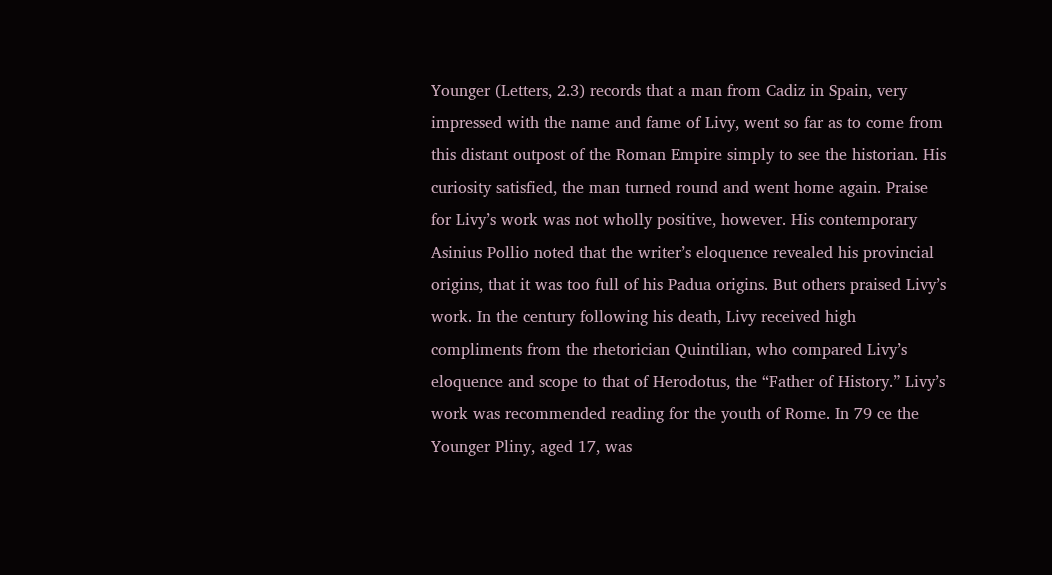Younger (Letters, 2.3) records that a man from Cadiz in Spain, very impressed with the name and fame of Livy, went so far as to come from this distant outpost of the Roman Empire simply to see the historian. His curiosity satisfied, the man turned round and went home again. Praise for Livy’s work was not wholly positive, however. His contemporary Asinius Pollio noted that the writer’s eloquence revealed his provincial origins, that it was too full of his Padua origins. But others praised Livy’s work. In the century following his death, Livy received high compliments from the rhetorician Quintilian, who compared Livy’s eloquence and scope to that of Herodotus, the “Father of History.” Livy’s work was recommended reading for the youth of Rome. In 79 ce the Younger Pliny, aged 17, was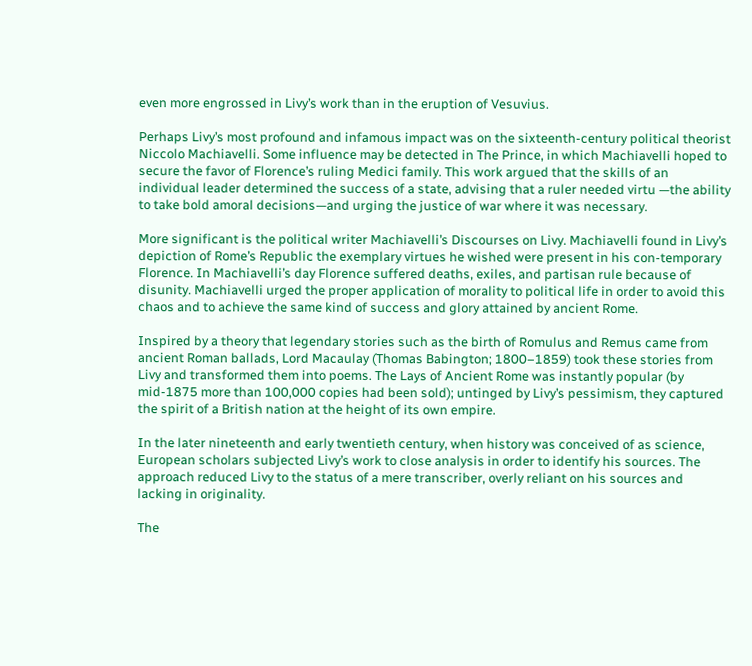even more engrossed in Livy’s work than in the eruption of Vesuvius.

Perhaps Livy’s most profound and infamous impact was on the sixteenth-century political theorist Niccolo Machiavelli. Some influence may be detected in The Prince, in which Machiavelli hoped to secure the favor of Florence’s ruling Medici family. This work argued that the skills of an individual leader determined the success of a state, advising that a ruler needed virtu —the ability to take bold amoral decisions—and urging the justice of war where it was necessary.

More significant is the political writer Machiavelli’s Discourses on Livy. Machiavelli found in Livy’s depiction of Rome’s Republic the exemplary virtues he wished were present in his con-temporary Florence. In Machiavelli’s day Florence suffered deaths, exiles, and partisan rule because of disunity. Machiavelli urged the proper application of morality to political life in order to avoid this chaos and to achieve the same kind of success and glory attained by ancient Rome.

Inspired by a theory that legendary stories such as the birth of Romulus and Remus came from ancient Roman ballads, Lord Macaulay (Thomas Babington; 1800–1859) took these stories from Livy and transformed them into poems. The Lays of Ancient Rome was instantly popular (by mid-1875 more than 100,000 copies had been sold); untinged by Livy’s pessimism, they captured the spirit of a British nation at the height of its own empire.

In the later nineteenth and early twentieth century, when history was conceived of as science, European scholars subjected Livy’s work to close analysis in order to identify his sources. The approach reduced Livy to the status of a mere transcriber, overly reliant on his sources and lacking in originality.

The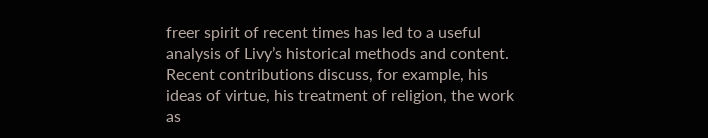freer spirit of recent times has led to a useful analysis of Livy’s historical methods and content. Recent contributions discuss, for example, his ideas of virtue, his treatment of religion, the work as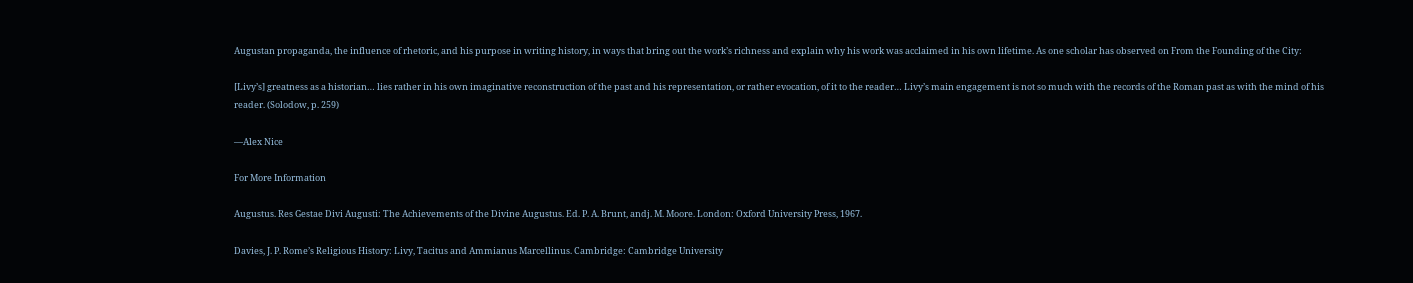Augustan propaganda, the influence of rhetoric, and his purpose in writing history, in ways that bring out the work’s richness and explain why his work was acclaimed in his own lifetime. As one scholar has observed on From the Founding of the City:

[Livy’s] greatness as a historian… lies rather in his own imaginative reconstruction of the past and his representation, or rather evocation, of it to the reader… Livy’s main engagement is not so much with the records of the Roman past as with the mind of his reader. (Solodow, p. 259)

—Alex Nice

For More Information

Augustus. Res Gestae Divi Augusti: The Achievements of the Divine Augustus. Ed. P. A. Brunt, andj. M. Moore. London: Oxford University Press, 1967.

Davies, J. P. Rome’s Religious History: Livy, Tacitus and Ammianus Marcellinus. Cambridge: Cambridge University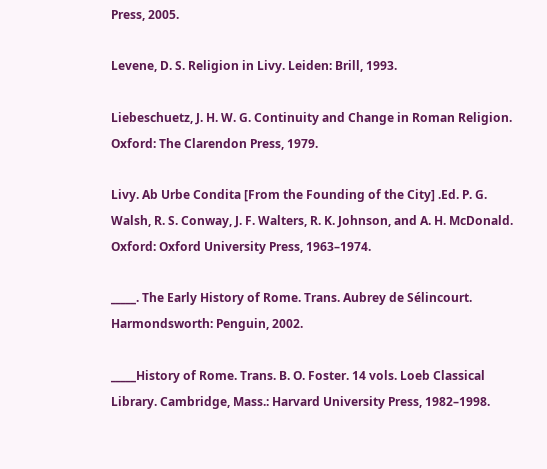Press, 2005.

Levene, D. S. Religion in Livy. Leiden: Brill, 1993.

Liebeschuetz, J. H. W. G. Continuity and Change in Roman Religion. Oxford: The Clarendon Press, 1979.

Livy. Ab Urbe Condita [From the Founding of the City] .Ed. P. G. Walsh, R. S. Conway, J. F. Walters, R. K. Johnson, and A. H. McDonald. Oxford: Oxford University Press, 1963–1974.

_____. The Early History of Rome. Trans. Aubrey de Sélincourt. Harmondsworth: Penguin, 2002.

_____History of Rome. Trans. B. O. Foster. 14 vols. Loeb Classical Library. Cambridge, Mass.: Harvard University Press, 1982–1998.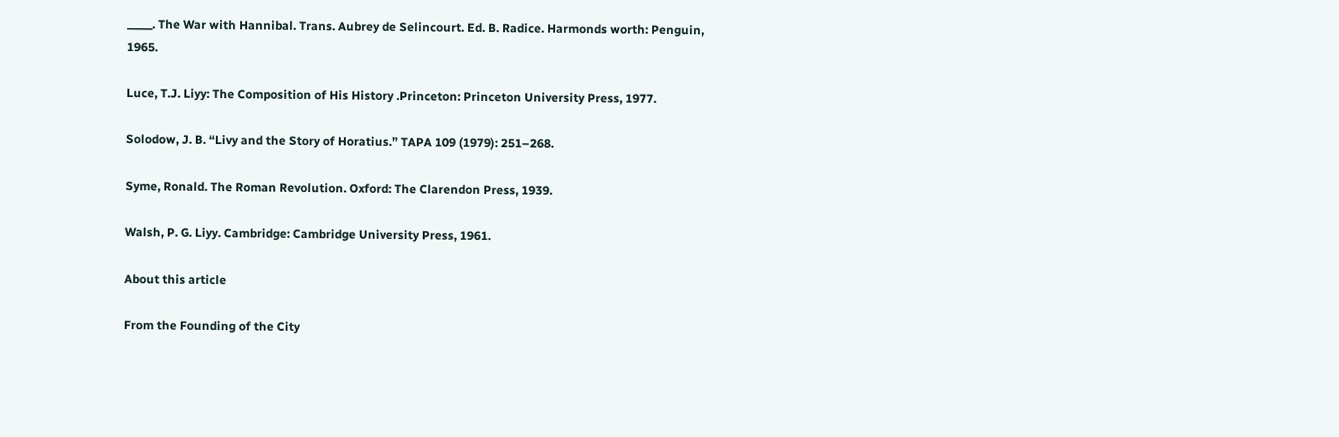_____. The War with Hannibal. Trans. Aubrey de Selincourt. Ed. B. Radice. Harmonds worth: Penguin, 1965.

Luce, T.J. Liyy: The Composition of His History .Princeton: Princeton University Press, 1977.

Solodow, J. B. “Livy and the Story of Horatius.” TAPA 109 (1979): 251–268.

Syme, Ronald. The Roman Revolution. Oxford: The Clarendon Press, 1939.

Walsh, P. G. Liyy. Cambridge: Cambridge University Press, 1961.

About this article

From the Founding of the City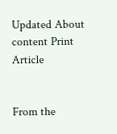Updated About content Print Article


From the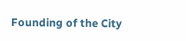Founding of the City